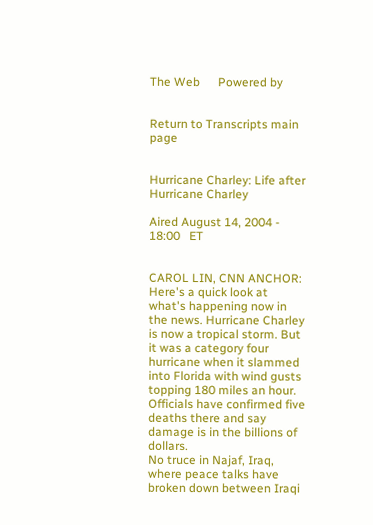The Web      Powered by


Return to Transcripts main page


Hurricane Charley: Life after Hurricane Charley

Aired August 14, 2004 - 18:00   ET


CAROL LIN, CNN ANCHOR: Here's a quick look at what's happening now in the news. Hurricane Charley is now a tropical storm. But it was a category four hurricane when it slammed into Florida with wind gusts topping 180 miles an hour. Officials have confirmed five deaths there and say damage is in the billions of dollars.
No truce in Najaf, Iraq, where peace talks have broken down between Iraqi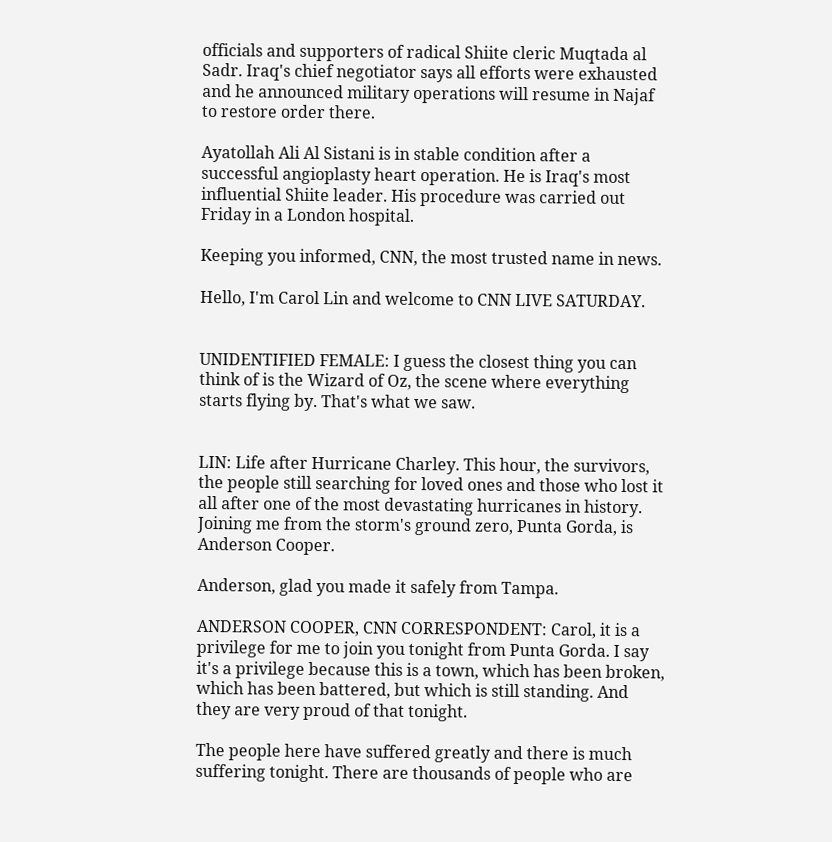officials and supporters of radical Shiite cleric Muqtada al Sadr. Iraq's chief negotiator says all efforts were exhausted and he announced military operations will resume in Najaf to restore order there.

Ayatollah Ali Al Sistani is in stable condition after a successful angioplasty heart operation. He is Iraq's most influential Shiite leader. His procedure was carried out Friday in a London hospital.

Keeping you informed, CNN, the most trusted name in news.

Hello, I'm Carol Lin and welcome to CNN LIVE SATURDAY.


UNIDENTIFIED FEMALE: I guess the closest thing you can think of is the Wizard of Oz, the scene where everything starts flying by. That's what we saw.


LIN: Life after Hurricane Charley. This hour, the survivors, the people still searching for loved ones and those who lost it all after one of the most devastating hurricanes in history. Joining me from the storm's ground zero, Punta Gorda, is Anderson Cooper.

Anderson, glad you made it safely from Tampa.

ANDERSON COOPER, CNN CORRESPONDENT: Carol, it is a privilege for me to join you tonight from Punta Gorda. I say it's a privilege because this is a town, which has been broken, which has been battered, but which is still standing. And they are very proud of that tonight.

The people here have suffered greatly and there is much suffering tonight. There are thousands of people who are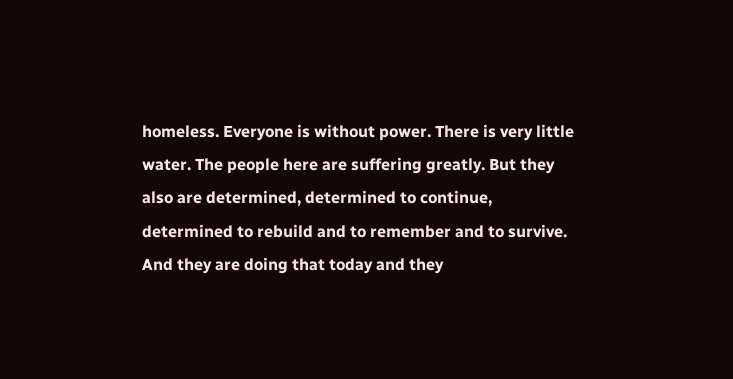homeless. Everyone is without power. There is very little water. The people here are suffering greatly. But they also are determined, determined to continue, determined to rebuild and to remember and to survive. And they are doing that today and they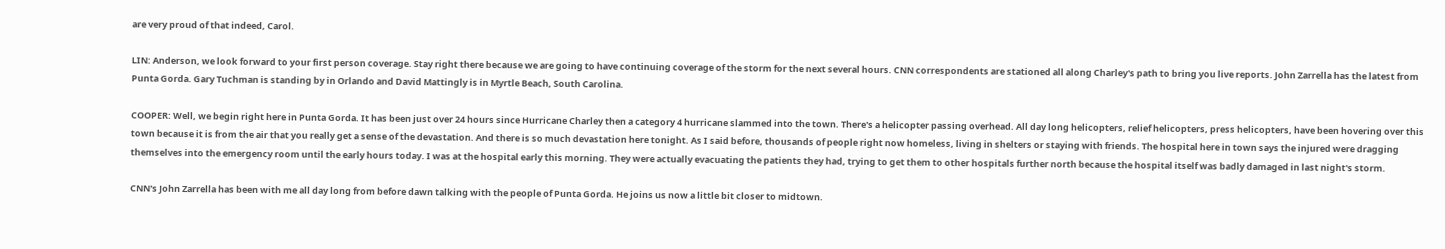are very proud of that indeed, Carol.

LIN: Anderson, we look forward to your first person coverage. Stay right there because we are going to have continuing coverage of the storm for the next several hours. CNN correspondents are stationed all along Charley's path to bring you live reports. John Zarrella has the latest from Punta Gorda. Gary Tuchman is standing by in Orlando and David Mattingly is in Myrtle Beach, South Carolina.

COOPER: Well, we begin right here in Punta Gorda. It has been just over 24 hours since Hurricane Charley then a category 4 hurricane slammed into the town. There's a helicopter passing overhead. All day long helicopters, relief helicopters, press helicopters, have been hovering over this town because it is from the air that you really get a sense of the devastation. And there is so much devastation here tonight. As I said before, thousands of people right now homeless, living in shelters or staying with friends. The hospital here in town says the injured were dragging themselves into the emergency room until the early hours today. I was at the hospital early this morning. They were actually evacuating the patients they had, trying to get them to other hospitals further north because the hospital itself was badly damaged in last night's storm.

CNN's John Zarrella has been with me all day long from before dawn talking with the people of Punta Gorda. He joins us now a little bit closer to midtown.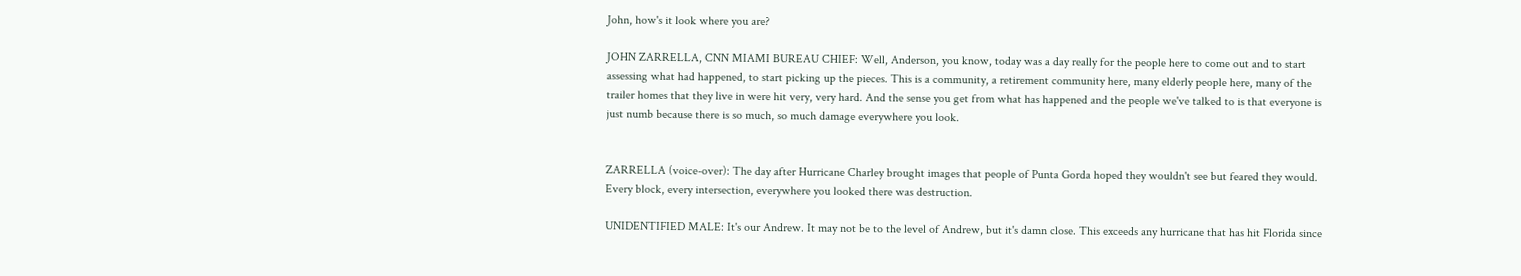John, how's it look where you are?

JOHN ZARRELLA, CNN MIAMI BUREAU CHIEF: Well, Anderson, you know, today was a day really for the people here to come out and to start assessing what had happened, to start picking up the pieces. This is a community, a retirement community here, many elderly people here, many of the trailer homes that they live in were hit very, very hard. And the sense you get from what has happened and the people we've talked to is that everyone is just numb because there is so much, so much damage everywhere you look.


ZARRELLA (voice-over): The day after Hurricane Charley brought images that people of Punta Gorda hoped they wouldn't see but feared they would. Every block, every intersection, everywhere you looked there was destruction.

UNIDENTIFIED MALE: It's our Andrew. It may not be to the level of Andrew, but it's damn close. This exceeds any hurricane that has hit Florida since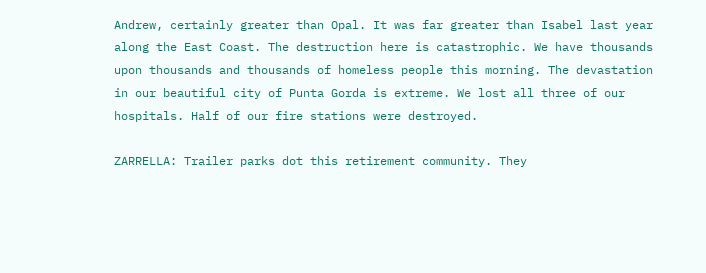Andrew, certainly greater than Opal. It was far greater than Isabel last year along the East Coast. The destruction here is catastrophic. We have thousands upon thousands and thousands of homeless people this morning. The devastation in our beautiful city of Punta Gorda is extreme. We lost all three of our hospitals. Half of our fire stations were destroyed.

ZARRELLA: Trailer parks dot this retirement community. They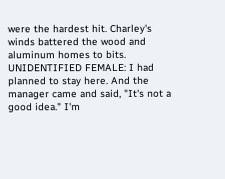were the hardest hit. Charley's winds battered the wood and aluminum homes to bits. UNIDENTIFIED FEMALE: I had planned to stay here. And the manager came and said, "It's not a good idea." I'm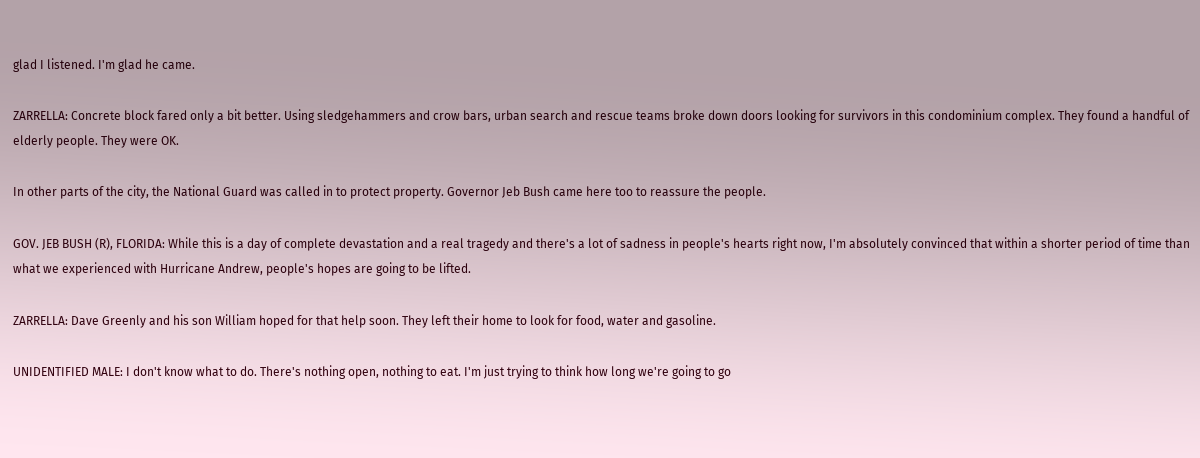glad I listened. I'm glad he came.

ZARRELLA: Concrete block fared only a bit better. Using sledgehammers and crow bars, urban search and rescue teams broke down doors looking for survivors in this condominium complex. They found a handful of elderly people. They were OK.

In other parts of the city, the National Guard was called in to protect property. Governor Jeb Bush came here too to reassure the people.

GOV. JEB BUSH (R), FLORIDA: While this is a day of complete devastation and a real tragedy and there's a lot of sadness in people's hearts right now, I'm absolutely convinced that within a shorter period of time than what we experienced with Hurricane Andrew, people's hopes are going to be lifted.

ZARRELLA: Dave Greenly and his son William hoped for that help soon. They left their home to look for food, water and gasoline.

UNIDENTIFIED MALE: I don't know what to do. There's nothing open, nothing to eat. I'm just trying to think how long we're going to go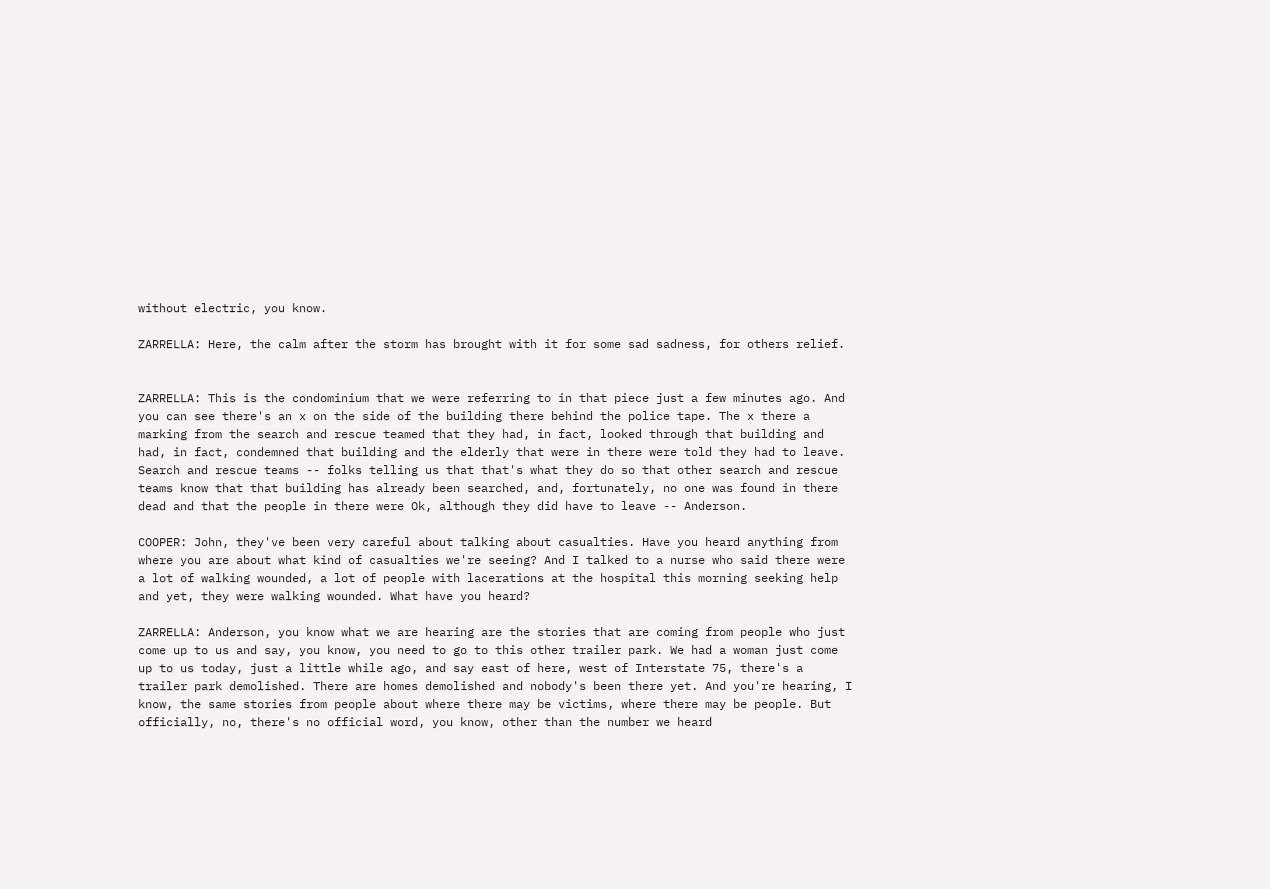without electric, you know.

ZARRELLA: Here, the calm after the storm has brought with it for some sad sadness, for others relief.


ZARRELLA: This is the condominium that we were referring to in that piece just a few minutes ago. And you can see there's an x on the side of the building there behind the police tape. The x there a marking from the search and rescue teamed that they had, in fact, looked through that building and had, in fact, condemned that building and the elderly that were in there were told they had to leave. Search and rescue teams -- folks telling us that that's what they do so that other search and rescue teams know that that building has already been searched, and, fortunately, no one was found in there dead and that the people in there were Ok, although they did have to leave -- Anderson.

COOPER: John, they've been very careful about talking about casualties. Have you heard anything from where you are about what kind of casualties we're seeing? And I talked to a nurse who said there were a lot of walking wounded, a lot of people with lacerations at the hospital this morning seeking help and yet, they were walking wounded. What have you heard?

ZARRELLA: Anderson, you know what we are hearing are the stories that are coming from people who just come up to us and say, you know, you need to go to this other trailer park. We had a woman just come up to us today, just a little while ago, and say east of here, west of Interstate 75, there's a trailer park demolished. There are homes demolished and nobody's been there yet. And you're hearing, I know, the same stories from people about where there may be victims, where there may be people. But officially, no, there's no official word, you know, other than the number we heard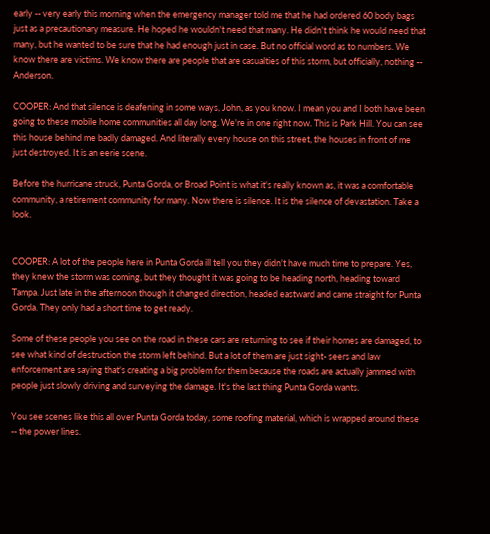early -- very early this morning when the emergency manager told me that he had ordered 60 body bags just as a precautionary measure. He hoped he wouldn't need that many. He didn't think he would need that many, but he wanted to be sure that he had enough just in case. But no official word as to numbers. We know there are victims. We know there are people that are casualties of this storm, but officially, nothing -- Anderson.

COOPER: And that silence is deafening in some ways, John, as you know. I mean you and I both have been going to these mobile home communities all day long. We're in one right now. This is Park Hill. You can see this house behind me badly damaged. And literally every house on this street, the houses in front of me just destroyed. It is an eerie scene.

Before the hurricane struck, Punta Gorda, or Broad Point is what it's really known as, it was a comfortable community, a retirement community for many. Now there is silence. It is the silence of devastation. Take a look.


COOPER: A lot of the people here in Punta Gorda ill tell you they didn't have much time to prepare. Yes, they knew the storm was coming, but they thought it was going to be heading north, heading toward Tampa. Just late in the afternoon though it changed direction, headed eastward and came straight for Punta Gorda. They only had a short time to get ready.

Some of these people you see on the road in these cars are returning to see if their homes are damaged, to see what kind of destruction the storm left behind. But a lot of them are just sight- seers and law enforcement are saying that's creating a big problem for them because the roads are actually jammed with people just slowly driving and surveying the damage. It's the last thing Punta Gorda wants.

You see scenes like this all over Punta Gorda today, some roofing material, which is wrapped around these -- the power lines.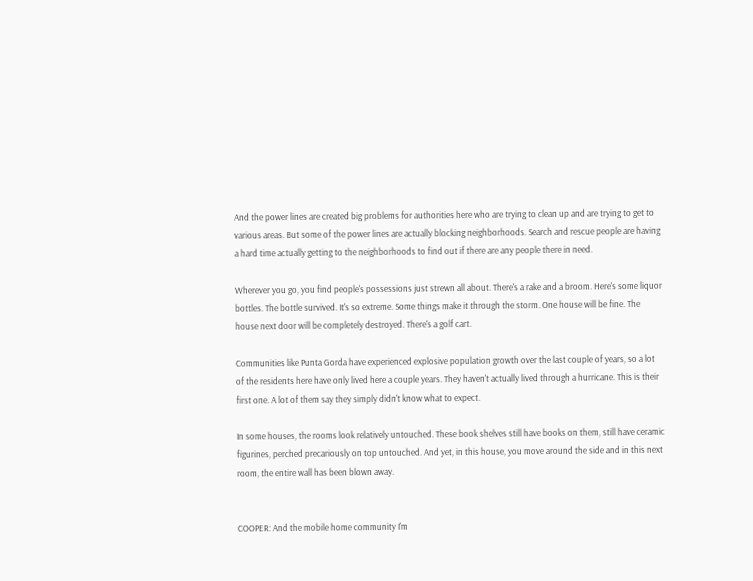And the power lines are created big problems for authorities here who are trying to clean up and are trying to get to various areas. But some of the power lines are actually blocking neighborhoods. Search and rescue people are having a hard time actually getting to the neighborhoods to find out if there are any people there in need.

Wherever you go, you find people's possessions just strewn all about. There's a rake and a broom. Here's some liquor bottles. The bottle survived. It's so extreme. Some things make it through the storm. One house will be fine. The house next door will be completely destroyed. There's a golf cart.

Communities like Punta Gorda have experienced explosive population growth over the last couple of years, so a lot of the residents here have only lived here a couple years. They haven't actually lived through a hurricane. This is their first one. A lot of them say they simply didn't know what to expect.

In some houses, the rooms look relatively untouched. These book shelves still have books on them, still have ceramic figurines, perched precariously on top untouched. And yet, in this house, you move around the side and in this next room, the entire wall has been blown away.


COOPER: And the mobile home community I'm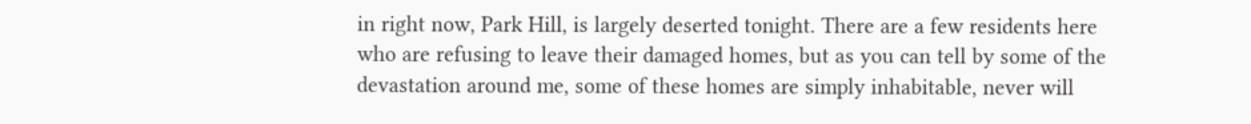in right now, Park Hill, is largely deserted tonight. There are a few residents here who are refusing to leave their damaged homes, but as you can tell by some of the devastation around me, some of these homes are simply inhabitable, never will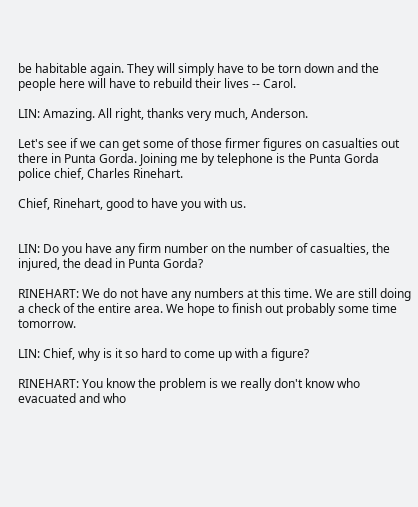be habitable again. They will simply have to be torn down and the people here will have to rebuild their lives -- Carol.

LIN: Amazing. All right, thanks very much, Anderson.

Let's see if we can get some of those firmer figures on casualties out there in Punta Gorda. Joining me by telephone is the Punta Gorda police chief, Charles Rinehart.

Chief, Rinehart, good to have you with us.


LIN: Do you have any firm number on the number of casualties, the injured, the dead in Punta Gorda?

RINEHART: We do not have any numbers at this time. We are still doing a check of the entire area. We hope to finish out probably some time tomorrow.

LIN: Chief, why is it so hard to come up with a figure?

RINEHART: You know the problem is we really don't know who evacuated and who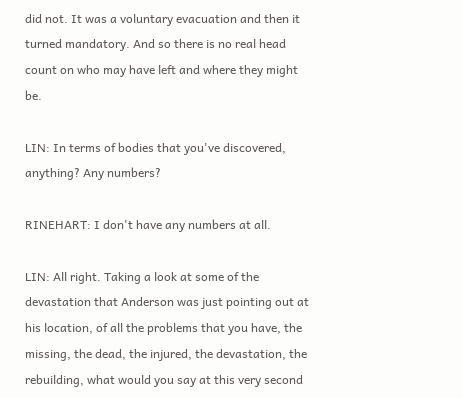did not. It was a voluntary evacuation and then it turned mandatory. And so there is no real head count on who may have left and where they might be.

LIN: In terms of bodies that you've discovered, anything? Any numbers?

RINEHART: I don't have any numbers at all.

LIN: All right. Taking a look at some of the devastation that Anderson was just pointing out at his location, of all the problems that you have, the missing, the dead, the injured, the devastation, the rebuilding, what would you say at this very second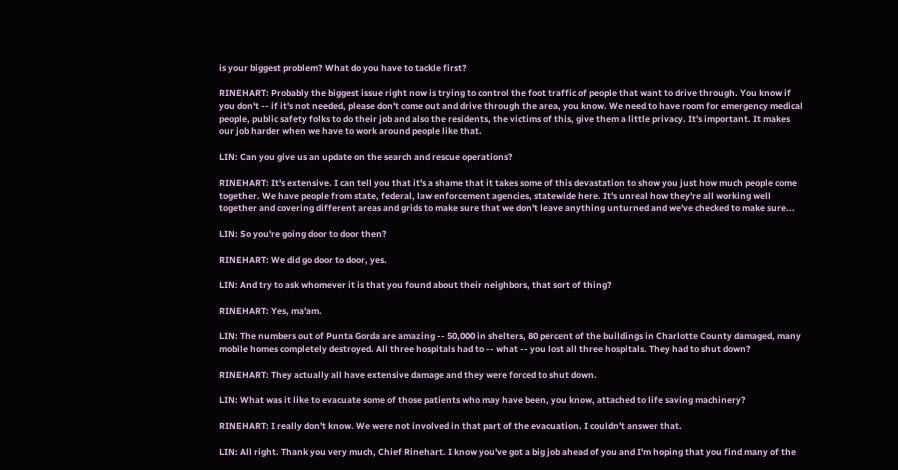is your biggest problem? What do you have to tackle first?

RINEHART: Probably the biggest issue right now is trying to control the foot traffic of people that want to drive through. You know if you don't -- if it's not needed, please don't come out and drive through the area, you know. We need to have room for emergency medical people, public safety folks to do their job and also the residents, the victims of this, give them a little privacy. It's important. It makes our job harder when we have to work around people like that.

LIN: Can you give us an update on the search and rescue operations?

RINEHART: It's extensive. I can tell you that it's a shame that it takes some of this devastation to show you just how much people come together. We have people from state, federal, law enforcement agencies, statewide here. It's unreal how they're all working well together and covering different areas and grids to make sure that we don't leave anything unturned and we've checked to make sure...

LIN: So you're going door to door then?

RINEHART: We did go door to door, yes.

LIN: And try to ask whomever it is that you found about their neighbors, that sort of thing?

RINEHART: Yes, ma'am.

LIN: The numbers out of Punta Gorda are amazing -- 50,000 in shelters, 80 percent of the buildings in Charlotte County damaged, many mobile homes completely destroyed. All three hospitals had to -- what -- you lost all three hospitals. They had to shut down?

RINEHART: They actually all have extensive damage and they were forced to shut down.

LIN: What was it like to evacuate some of those patients who may have been, you know, attached to life saving machinery?

RINEHART: I really don't know. We were not involved in that part of the evacuation. I couldn't answer that.

LIN: All right. Thank you very much, Chief Rinehart. I know you've got a big job ahead of you and I'm hoping that you find many of the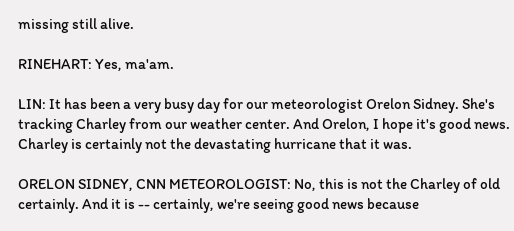missing still alive.

RINEHART: Yes, ma'am.

LIN: It has been a very busy day for our meteorologist Orelon Sidney. She's tracking Charley from our weather center. And Orelon, I hope it's good news. Charley is certainly not the devastating hurricane that it was.

ORELON SIDNEY, CNN METEOROLOGIST: No, this is not the Charley of old certainly. And it is -- certainly, we're seeing good news because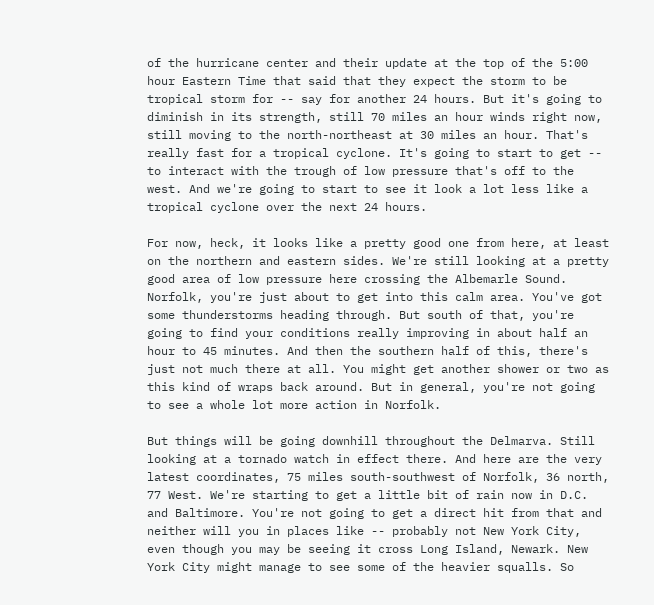of the hurricane center and their update at the top of the 5:00 hour Eastern Time that said that they expect the storm to be tropical storm for -- say for another 24 hours. But it's going to diminish in its strength, still 70 miles an hour winds right now, still moving to the north-northeast at 30 miles an hour. That's really fast for a tropical cyclone. It's going to start to get -- to interact with the trough of low pressure that's off to the west. And we're going to start to see it look a lot less like a tropical cyclone over the next 24 hours.

For now, heck, it looks like a pretty good one from here, at least on the northern and eastern sides. We're still looking at a pretty good area of low pressure here crossing the Albemarle Sound. Norfolk, you're just about to get into this calm area. You've got some thunderstorms heading through. But south of that, you're going to find your conditions really improving in about half an hour to 45 minutes. And then the southern half of this, there's just not much there at all. You might get another shower or two as this kind of wraps back around. But in general, you're not going to see a whole lot more action in Norfolk.

But things will be going downhill throughout the Delmarva. Still looking at a tornado watch in effect there. And here are the very latest coordinates, 75 miles south-southwest of Norfolk, 36 north, 77 West. We're starting to get a little bit of rain now in D.C. and Baltimore. You're not going to get a direct hit from that and neither will you in places like -- probably not New York City, even though you may be seeing it cross Long Island, Newark. New York City might manage to see some of the heavier squalls. So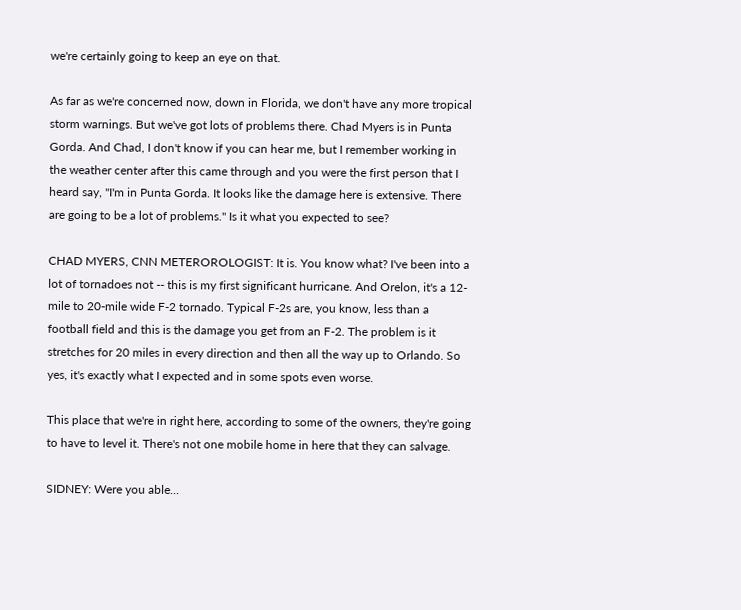we're certainly going to keep an eye on that.

As far as we're concerned now, down in Florida, we don't have any more tropical storm warnings. But we've got lots of problems there. Chad Myers is in Punta Gorda. And Chad, I don't know if you can hear me, but I remember working in the weather center after this came through and you were the first person that I heard say, "I'm in Punta Gorda. It looks like the damage here is extensive. There are going to be a lot of problems." Is it what you expected to see?

CHAD MYERS, CNN METEROROLOGIST: It is. You know what? I've been into a lot of tornadoes not -- this is my first significant hurricane. And Orelon, it's a 12-mile to 20-mile wide F-2 tornado. Typical F-2s are, you know, less than a football field and this is the damage you get from an F-2. The problem is it stretches for 20 miles in every direction and then all the way up to Orlando. So yes, it's exactly what I expected and in some spots even worse.

This place that we're in right here, according to some of the owners, they're going to have to level it. There's not one mobile home in here that they can salvage.

SIDNEY: Were you able...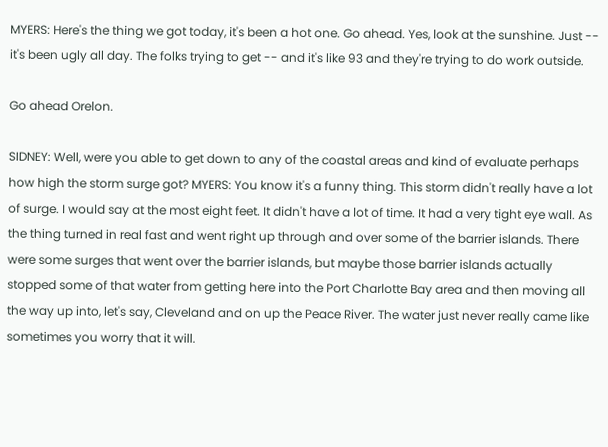MYERS: Here's the thing we got today, it's been a hot one. Go ahead. Yes, look at the sunshine. Just -- it's been ugly all day. The folks trying to get -- and it's like 93 and they're trying to do work outside.

Go ahead Orelon.

SIDNEY: Well, were you able to get down to any of the coastal areas and kind of evaluate perhaps how high the storm surge got? MYERS: You know it's a funny thing. This storm didn't really have a lot of surge. I would say at the most eight feet. It didn't have a lot of time. It had a very tight eye wall. As the thing turned in real fast and went right up through and over some of the barrier islands. There were some surges that went over the barrier islands, but maybe those barrier islands actually stopped some of that water from getting here into the Port Charlotte Bay area and then moving all the way up into, let's say, Cleveland and on up the Peace River. The water just never really came like sometimes you worry that it will.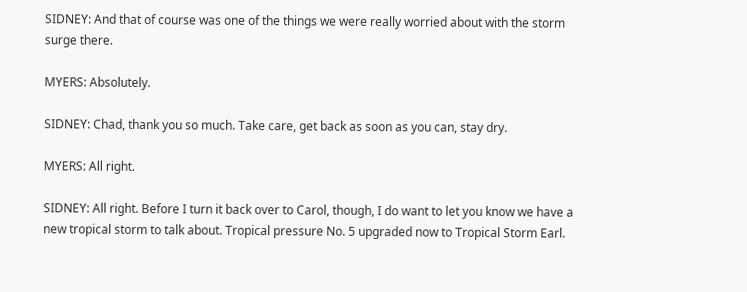SIDNEY: And that of course was one of the things we were really worried about with the storm surge there.

MYERS: Absolutely.

SIDNEY: Chad, thank you so much. Take care, get back as soon as you can, stay dry.

MYERS: All right.

SIDNEY: All right. Before I turn it back over to Carol, though, I do want to let you know we have a new tropical storm to talk about. Tropical pressure No. 5 upgraded now to Tropical Storm Earl.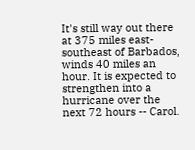It's still way out there at 375 miles east-southeast of Barbados, winds 40 miles an hour. It is expected to strengthen into a hurricane over the next 72 hours -- Carol.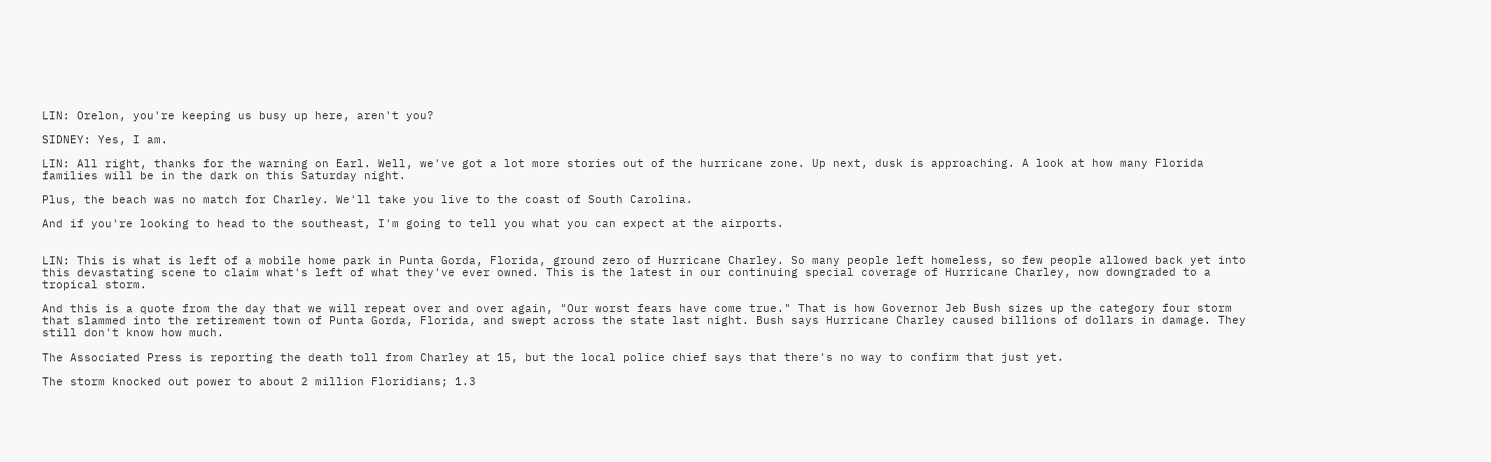LIN: Orelon, you're keeping us busy up here, aren't you?

SIDNEY: Yes, I am.

LIN: All right, thanks for the warning on Earl. Well, we've got a lot more stories out of the hurricane zone. Up next, dusk is approaching. A look at how many Florida families will be in the dark on this Saturday night.

Plus, the beach was no match for Charley. We'll take you live to the coast of South Carolina.

And if you're looking to head to the southeast, I'm going to tell you what you can expect at the airports.


LIN: This is what is left of a mobile home park in Punta Gorda, Florida, ground zero of Hurricane Charley. So many people left homeless, so few people allowed back yet into this devastating scene to claim what's left of what they've ever owned. This is the latest in our continuing special coverage of Hurricane Charley, now downgraded to a tropical storm.

And this is a quote from the day that we will repeat over and over again, "Our worst fears have come true." That is how Governor Jeb Bush sizes up the category four storm that slammed into the retirement town of Punta Gorda, Florida, and swept across the state last night. Bush says Hurricane Charley caused billions of dollars in damage. They still don't know how much.

The Associated Press is reporting the death toll from Charley at 15, but the local police chief says that there's no way to confirm that just yet.

The storm knocked out power to about 2 million Floridians; 1.3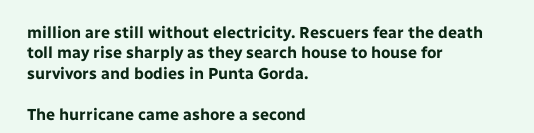million are still without electricity. Rescuers fear the death toll may rise sharply as they search house to house for survivors and bodies in Punta Gorda.

The hurricane came ashore a second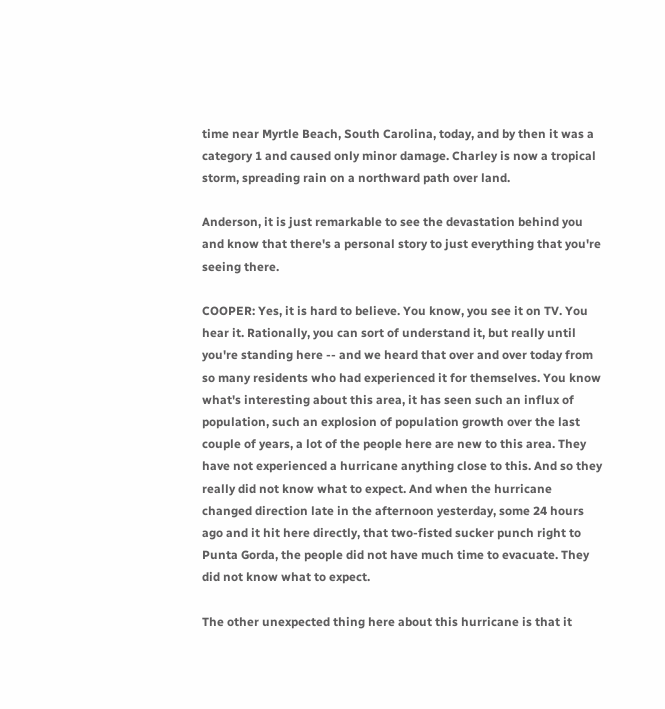time near Myrtle Beach, South Carolina, today, and by then it was a category 1 and caused only minor damage. Charley is now a tropical storm, spreading rain on a northward path over land.

Anderson, it is just remarkable to see the devastation behind you and know that there's a personal story to just everything that you're seeing there.

COOPER: Yes, it is hard to believe. You know, you see it on TV. You hear it. Rationally, you can sort of understand it, but really until you're standing here -- and we heard that over and over today from so many residents who had experienced it for themselves. You know what's interesting about this area, it has seen such an influx of population, such an explosion of population growth over the last couple of years, a lot of the people here are new to this area. They have not experienced a hurricane anything close to this. And so they really did not know what to expect. And when the hurricane changed direction late in the afternoon yesterday, some 24 hours ago and it hit here directly, that two-fisted sucker punch right to Punta Gorda, the people did not have much time to evacuate. They did not know what to expect.

The other unexpected thing here about this hurricane is that it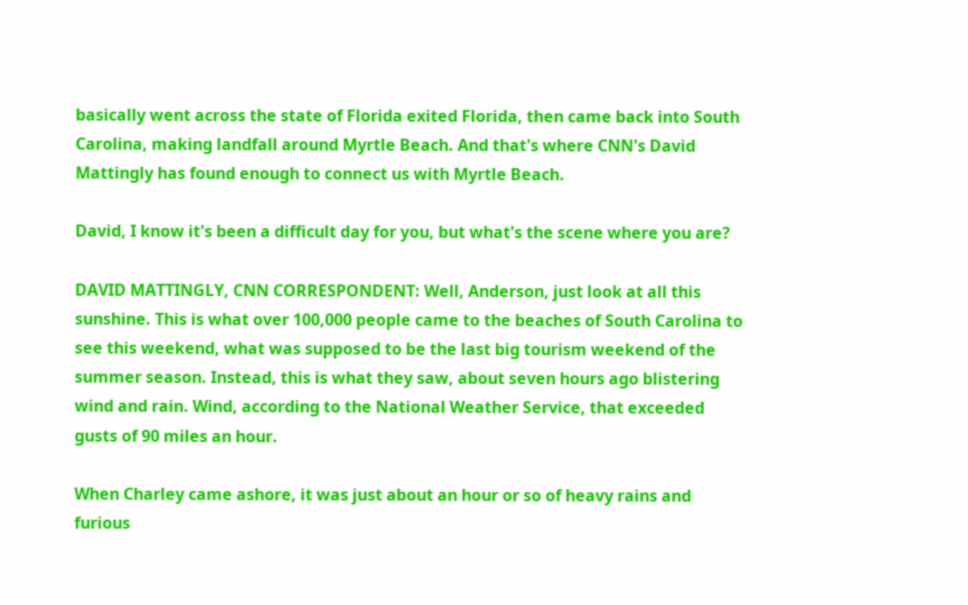basically went across the state of Florida exited Florida, then came back into South Carolina, making landfall around Myrtle Beach. And that's where CNN's David Mattingly has found enough to connect us with Myrtle Beach.

David, I know it's been a difficult day for you, but what's the scene where you are?

DAVID MATTINGLY, CNN CORRESPONDENT: Well, Anderson, just look at all this sunshine. This is what over 100,000 people came to the beaches of South Carolina to see this weekend, what was supposed to be the last big tourism weekend of the summer season. Instead, this is what they saw, about seven hours ago blistering wind and rain. Wind, according to the National Weather Service, that exceeded gusts of 90 miles an hour.

When Charley came ashore, it was just about an hour or so of heavy rains and furious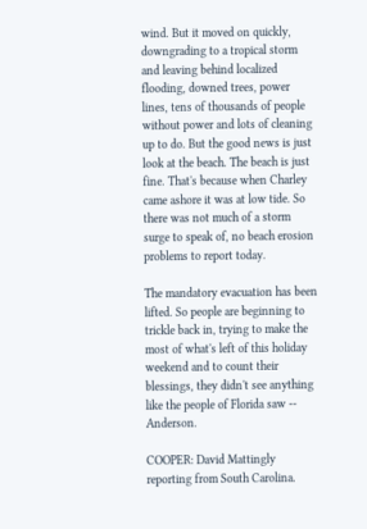wind. But it moved on quickly, downgrading to a tropical storm and leaving behind localized flooding, downed trees, power lines, tens of thousands of people without power and lots of cleaning up to do. But the good news is just look at the beach. The beach is just fine. That's because when Charley came ashore it was at low tide. So there was not much of a storm surge to speak of, no beach erosion problems to report today.

The mandatory evacuation has been lifted. So people are beginning to trickle back in, trying to make the most of what's left of this holiday weekend and to count their blessings, they didn't see anything like the people of Florida saw -- Anderson.

COOPER: David Mattingly reporting from South Carolina.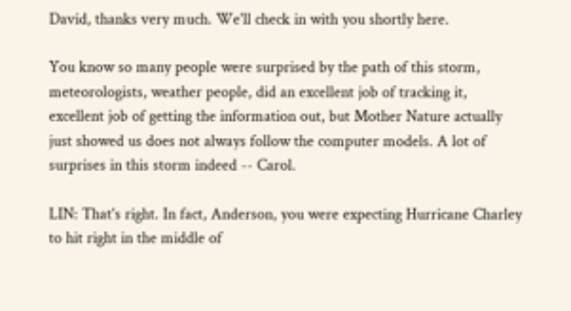David, thanks very much. We'll check in with you shortly here.

You know so many people were surprised by the path of this storm, meteorologists, weather people, did an excellent job of tracking it, excellent job of getting the information out, but Mother Nature actually just showed us does not always follow the computer models. A lot of surprises in this storm indeed -- Carol.

LIN: That's right. In fact, Anderson, you were expecting Hurricane Charley to hit right in the middle of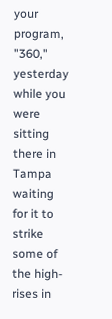your program, "360," yesterday while you were sitting there in Tampa waiting for it to strike some of the high-rises in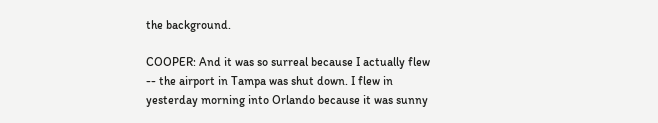the background.

COOPER: And it was so surreal because I actually flew -- the airport in Tampa was shut down. I flew in yesterday morning into Orlando because it was sunny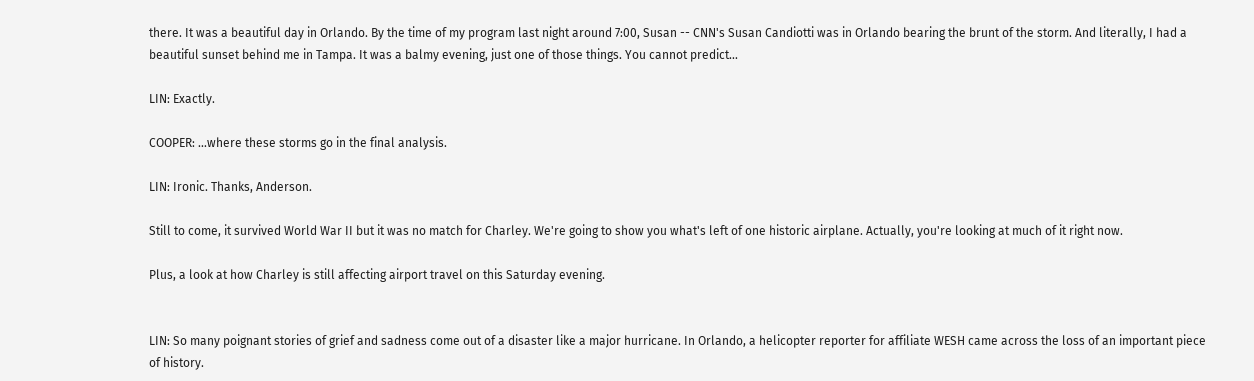there. It was a beautiful day in Orlando. By the time of my program last night around 7:00, Susan -- CNN's Susan Candiotti was in Orlando bearing the brunt of the storm. And literally, I had a beautiful sunset behind me in Tampa. It was a balmy evening, just one of those things. You cannot predict...

LIN: Exactly.

COOPER: ...where these storms go in the final analysis.

LIN: Ironic. Thanks, Anderson.

Still to come, it survived World War II but it was no match for Charley. We're going to show you what's left of one historic airplane. Actually, you're looking at much of it right now.

Plus, a look at how Charley is still affecting airport travel on this Saturday evening.


LIN: So many poignant stories of grief and sadness come out of a disaster like a major hurricane. In Orlando, a helicopter reporter for affiliate WESH came across the loss of an important piece of history.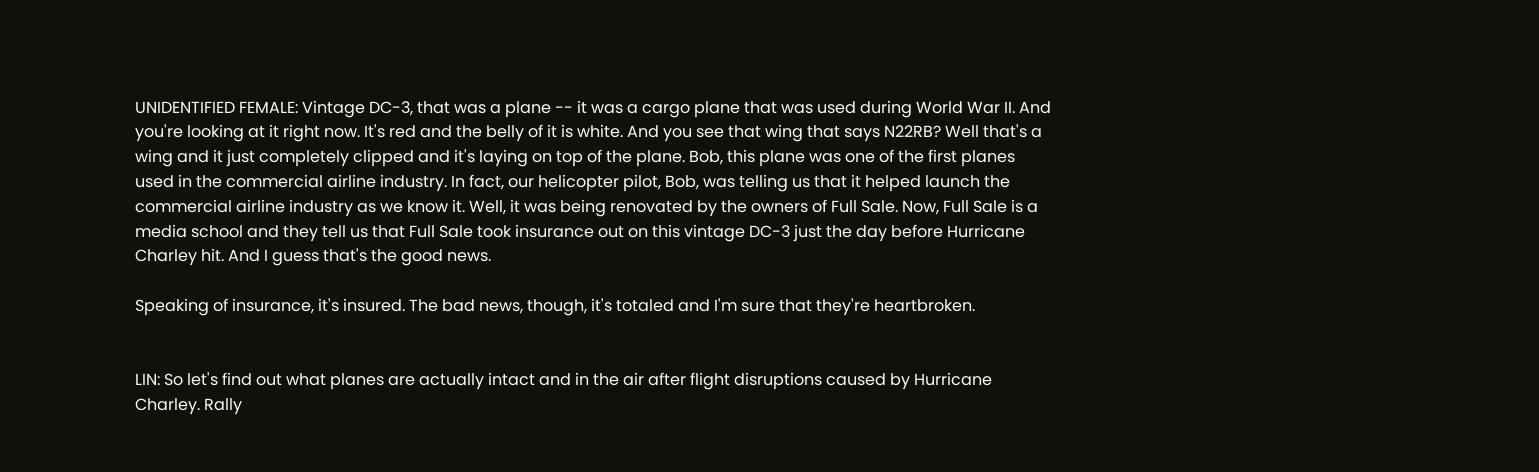UNIDENTIFIED FEMALE: Vintage DC-3, that was a plane -- it was a cargo plane that was used during World War II. And you're looking at it right now. It's red and the belly of it is white. And you see that wing that says N22RB? Well that's a wing and it just completely clipped and it's laying on top of the plane. Bob, this plane was one of the first planes used in the commercial airline industry. In fact, our helicopter pilot, Bob, was telling us that it helped launch the commercial airline industry as we know it. Well, it was being renovated by the owners of Full Sale. Now, Full Sale is a media school and they tell us that Full Sale took insurance out on this vintage DC-3 just the day before Hurricane Charley hit. And I guess that's the good news.

Speaking of insurance, it's insured. The bad news, though, it's totaled and I'm sure that they're heartbroken.


LIN: So let's find out what planes are actually intact and in the air after flight disruptions caused by Hurricane Charley. Rally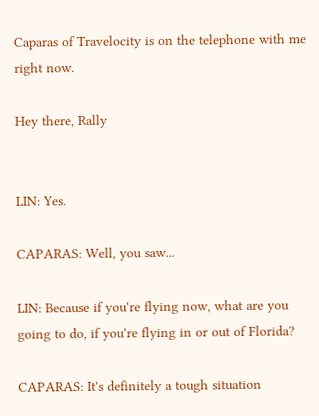Caparas of Travelocity is on the telephone with me right now.

Hey there, Rally


LIN: Yes.

CAPARAS: Well, you saw...

LIN: Because if you're flying now, what are you going to do, if you're flying in or out of Florida?

CAPARAS: It's definitely a tough situation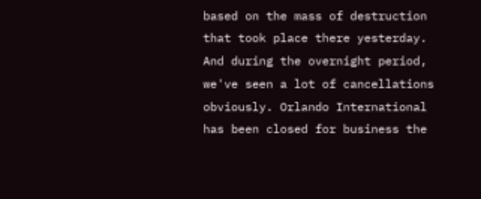based on the mass of destruction that took place there yesterday. And during the overnight period, we've seen a lot of cancellations obviously. Orlando International has been closed for business the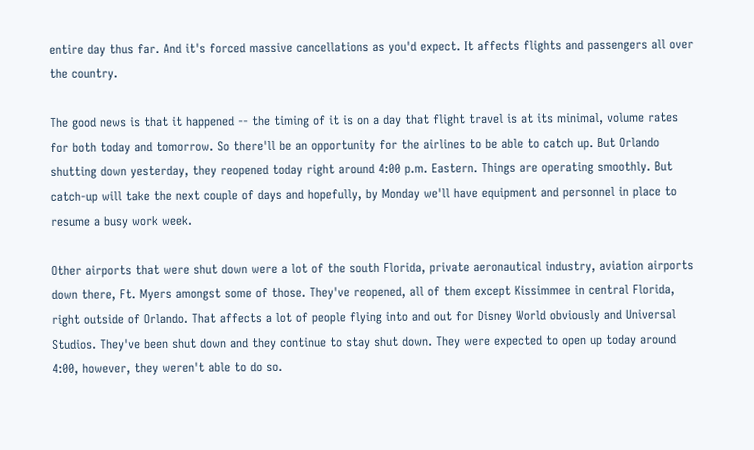entire day thus far. And it's forced massive cancellations as you'd expect. It affects flights and passengers all over the country.

The good news is that it happened -- the timing of it is on a day that flight travel is at its minimal, volume rates for both today and tomorrow. So there'll be an opportunity for the airlines to be able to catch up. But Orlando shutting down yesterday, they reopened today right around 4:00 p.m. Eastern. Things are operating smoothly. But catch-up will take the next couple of days and hopefully, by Monday we'll have equipment and personnel in place to resume a busy work week.

Other airports that were shut down were a lot of the south Florida, private aeronautical industry, aviation airports down there, Ft. Myers amongst some of those. They've reopened, all of them except Kissimmee in central Florida, right outside of Orlando. That affects a lot of people flying into and out for Disney World obviously and Universal Studios. They've been shut down and they continue to stay shut down. They were expected to open up today around 4:00, however, they weren't able to do so.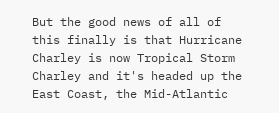But the good news of all of this finally is that Hurricane Charley is now Tropical Storm Charley and it's headed up the East Coast, the Mid-Atlantic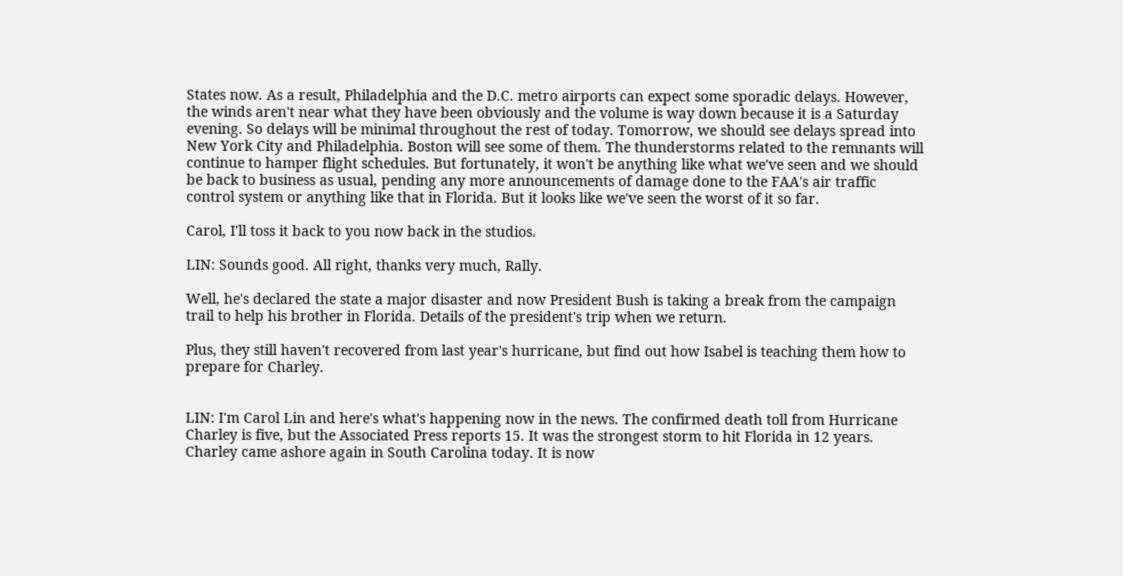States now. As a result, Philadelphia and the D.C. metro airports can expect some sporadic delays. However, the winds aren't near what they have been obviously and the volume is way down because it is a Saturday evening. So delays will be minimal throughout the rest of today. Tomorrow, we should see delays spread into New York City and Philadelphia. Boston will see some of them. The thunderstorms related to the remnants will continue to hamper flight schedules. But fortunately, it won't be anything like what we've seen and we should be back to business as usual, pending any more announcements of damage done to the FAA's air traffic control system or anything like that in Florida. But it looks like we've seen the worst of it so far.

Carol, I'll toss it back to you now back in the studios.

LIN: Sounds good. All right, thanks very much, Rally.

Well, he's declared the state a major disaster and now President Bush is taking a break from the campaign trail to help his brother in Florida. Details of the president's trip when we return.

Plus, they still haven't recovered from last year's hurricane, but find out how Isabel is teaching them how to prepare for Charley.


LIN: I'm Carol Lin and here's what's happening now in the news. The confirmed death toll from Hurricane Charley is five, but the Associated Press reports 15. It was the strongest storm to hit Florida in 12 years. Charley came ashore again in South Carolina today. It is now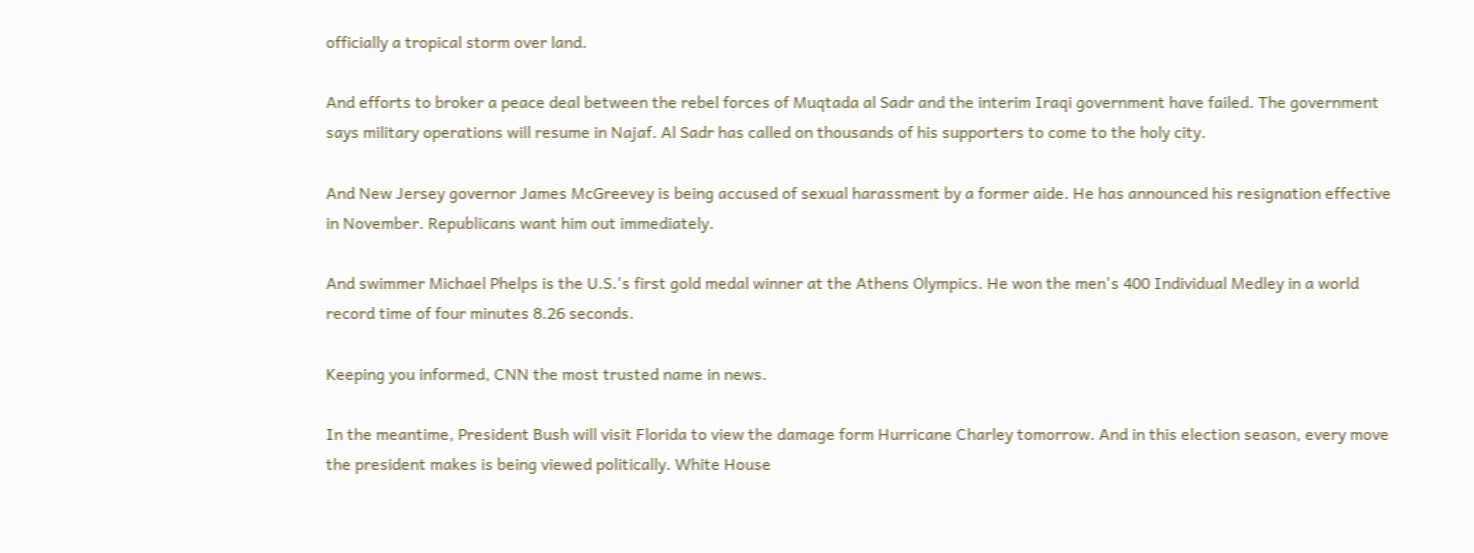officially a tropical storm over land.

And efforts to broker a peace deal between the rebel forces of Muqtada al Sadr and the interim Iraqi government have failed. The government says military operations will resume in Najaf. Al Sadr has called on thousands of his supporters to come to the holy city.

And New Jersey governor James McGreevey is being accused of sexual harassment by a former aide. He has announced his resignation effective in November. Republicans want him out immediately.

And swimmer Michael Phelps is the U.S.'s first gold medal winner at the Athens Olympics. He won the men's 400 Individual Medley in a world record time of four minutes 8.26 seconds.

Keeping you informed, CNN the most trusted name in news.

In the meantime, President Bush will visit Florida to view the damage form Hurricane Charley tomorrow. And in this election season, every move the president makes is being viewed politically. White House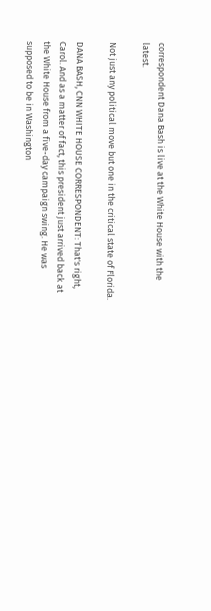correspondent Dana Bash is live at the White House with the latest.

Not just any political move but one in the critical state of Florida.

DANA BASH, CNN WHITE HOUSE CORRESPONDENT: That's right, Carol. And as a matter of fact, this president just arrived back at the White House from a five-day campaign swing. He was supposed to be in Washington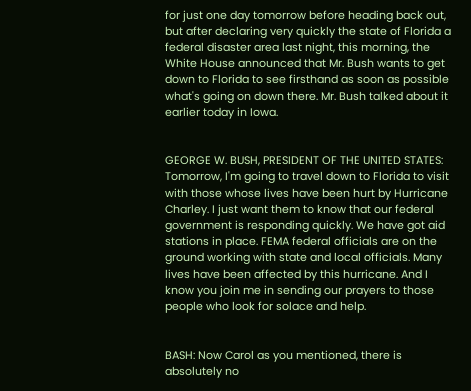for just one day tomorrow before heading back out, but after declaring very quickly the state of Florida a federal disaster area last night, this morning, the White House announced that Mr. Bush wants to get down to Florida to see firsthand as soon as possible what's going on down there. Mr. Bush talked about it earlier today in Iowa.


GEORGE W. BUSH, PRESIDENT OF THE UNITED STATES: Tomorrow, I'm going to travel down to Florida to visit with those whose lives have been hurt by Hurricane Charley. I just want them to know that our federal government is responding quickly. We have got aid stations in place. FEMA federal officials are on the ground working with state and local officials. Many lives have been affected by this hurricane. And I know you join me in sending our prayers to those people who look for solace and help.


BASH: Now Carol as you mentioned, there is absolutely no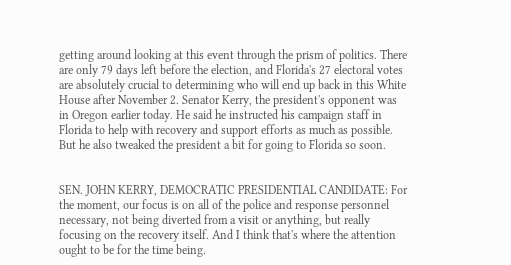getting around looking at this event through the prism of politics. There are only 79 days left before the election, and Florida's 27 electoral votes are absolutely crucial to determining who will end up back in this White House after November 2. Senator Kerry, the president's opponent was in Oregon earlier today. He said he instructed his campaign staff in Florida to help with recovery and support efforts as much as possible. But he also tweaked the president a bit for going to Florida so soon.


SEN. JOHN KERRY, DEMOCRATIC PRESIDENTIAL CANDIDATE: For the moment, our focus is on all of the police and response personnel necessary, not being diverted from a visit or anything, but really focusing on the recovery itself. And I think that's where the attention ought to be for the time being.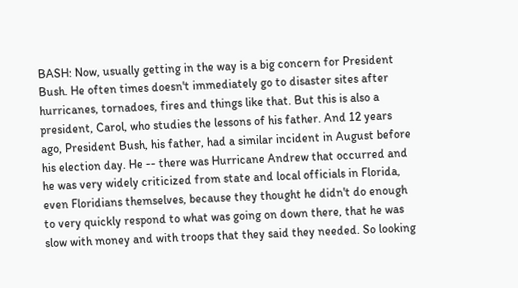BASH: Now, usually getting in the way is a big concern for President Bush. He often times doesn't immediately go to disaster sites after hurricanes, tornadoes, fires and things like that. But this is also a president, Carol, who studies the lessons of his father. And 12 years ago, President Bush, his father, had a similar incident in August before his election day. He -- there was Hurricane Andrew that occurred and he was very widely criticized from state and local officials in Florida, even Floridians themselves, because they thought he didn't do enough to very quickly respond to what was going on down there, that he was slow with money and with troops that they said they needed. So looking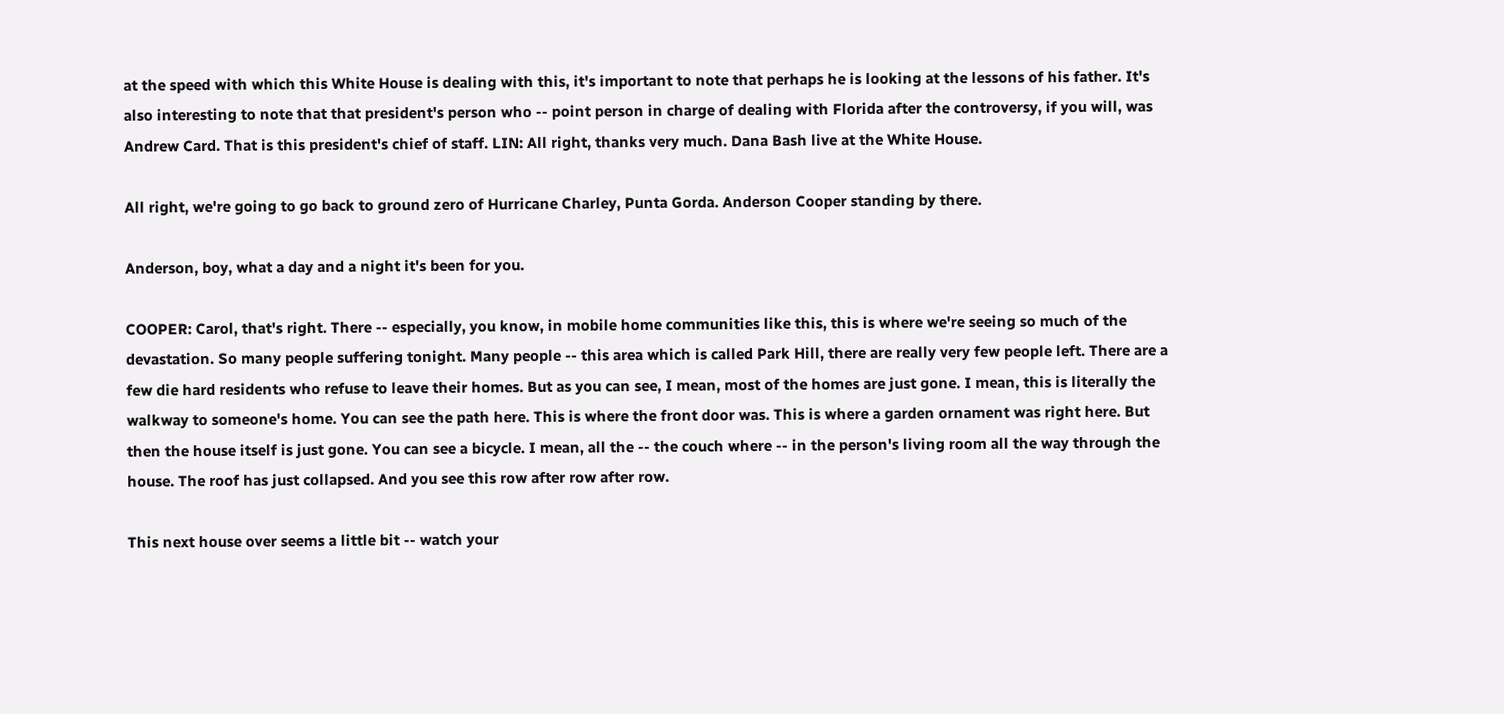at the speed with which this White House is dealing with this, it's important to note that perhaps he is looking at the lessons of his father. It's also interesting to note that that president's person who -- point person in charge of dealing with Florida after the controversy, if you will, was Andrew Card. That is this president's chief of staff. LIN: All right, thanks very much. Dana Bash live at the White House.

All right, we're going to go back to ground zero of Hurricane Charley, Punta Gorda. Anderson Cooper standing by there.

Anderson, boy, what a day and a night it's been for you.

COOPER: Carol, that's right. There -- especially, you know, in mobile home communities like this, this is where we're seeing so much of the devastation. So many people suffering tonight. Many people -- this area which is called Park Hill, there are really very few people left. There are a few die hard residents who refuse to leave their homes. But as you can see, I mean, most of the homes are just gone. I mean, this is literally the walkway to someone's home. You can see the path here. This is where the front door was. This is where a garden ornament was right here. But then the house itself is just gone. You can see a bicycle. I mean, all the -- the couch where -- in the person's living room all the way through the house. The roof has just collapsed. And you see this row after row after row.

This next house over seems a little bit -- watch your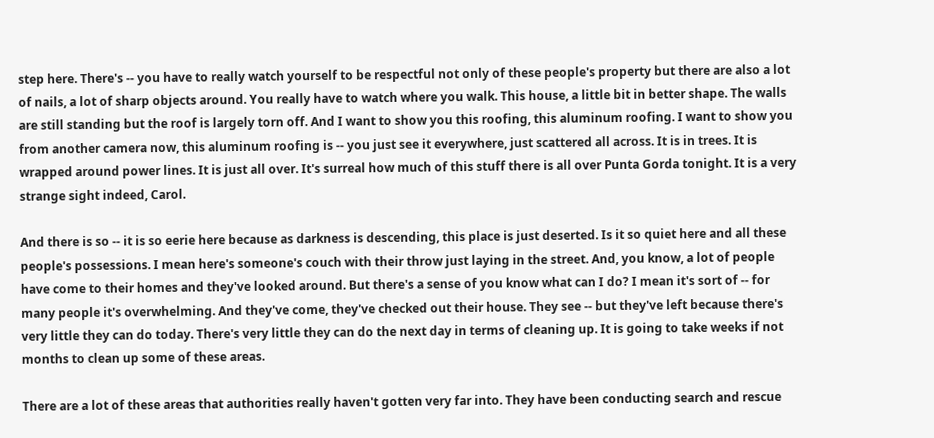step here. There's -- you have to really watch yourself to be respectful not only of these people's property but there are also a lot of nails, a lot of sharp objects around. You really have to watch where you walk. This house, a little bit in better shape. The walls are still standing but the roof is largely torn off. And I want to show you this roofing, this aluminum roofing. I want to show you from another camera now, this aluminum roofing is -- you just see it everywhere, just scattered all across. It is in trees. It is wrapped around power lines. It is just all over. It's surreal how much of this stuff there is all over Punta Gorda tonight. It is a very strange sight indeed, Carol.

And there is so -- it is so eerie here because as darkness is descending, this place is just deserted. Is it so quiet here and all these people's possessions. I mean here's someone's couch with their throw just laying in the street. And, you know, a lot of people have come to their homes and they've looked around. But there's a sense of you know what can I do? I mean it's sort of -- for many people it's overwhelming. And they've come, they've checked out their house. They see -- but they've left because there's very little they can do today. There's very little they can do the next day in terms of cleaning up. It is going to take weeks if not months to clean up some of these areas.

There are a lot of these areas that authorities really haven't gotten very far into. They have been conducting search and rescue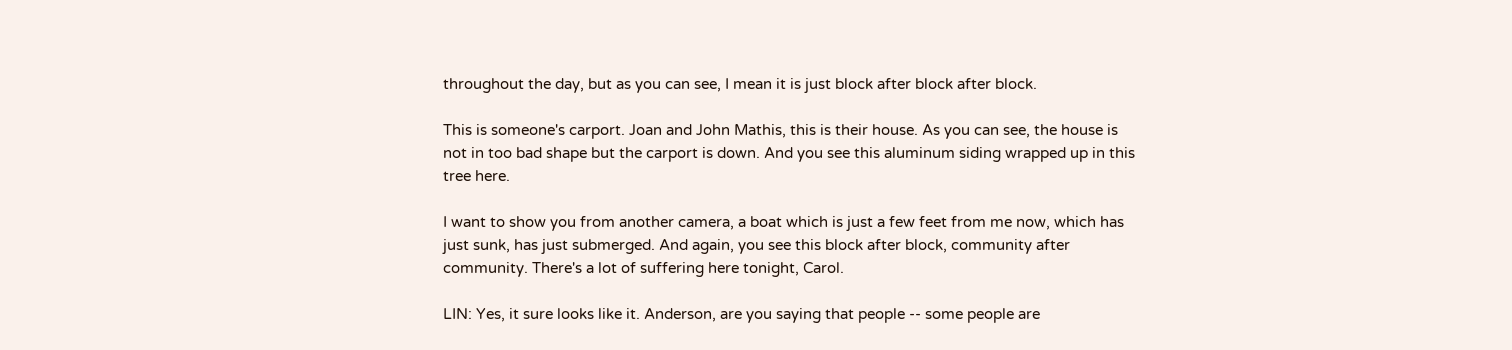throughout the day, but as you can see, I mean it is just block after block after block.

This is someone's carport. Joan and John Mathis, this is their house. As you can see, the house is not in too bad shape but the carport is down. And you see this aluminum siding wrapped up in this tree here.

I want to show you from another camera, a boat which is just a few feet from me now, which has just sunk, has just submerged. And again, you see this block after block, community after community. There's a lot of suffering here tonight, Carol.

LIN: Yes, it sure looks like it. Anderson, are you saying that people -- some people are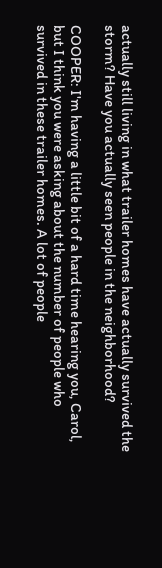actually still living in what trailer homes have actually survived the storm? Have you actually seen people in the neighborhood?

COOPER: I'm having a little bit of a hard time hearing you, Carol, but I think you were asking about the number of people who survived in these trailer homes. A lot of people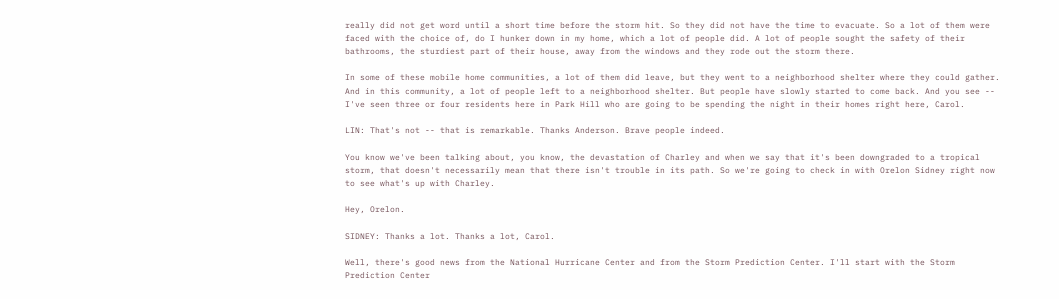really did not get word until a short time before the storm hit. So they did not have the time to evacuate. So a lot of them were faced with the choice of, do I hunker down in my home, which a lot of people did. A lot of people sought the safety of their bathrooms, the sturdiest part of their house, away from the windows and they rode out the storm there.

In some of these mobile home communities, a lot of them did leave, but they went to a neighborhood shelter where they could gather. And in this community, a lot of people left to a neighborhood shelter. But people have slowly started to come back. And you see -- I've seen three or four residents here in Park Hill who are going to be spending the night in their homes right here, Carol.

LIN: That's not -- that is remarkable. Thanks Anderson. Brave people indeed.

You know we've been talking about, you know, the devastation of Charley and when we say that it's been downgraded to a tropical storm, that doesn't necessarily mean that there isn't trouble in its path. So we're going to check in with Orelon Sidney right now to see what's up with Charley.

Hey, Orelon.

SIDNEY: Thanks a lot. Thanks a lot, Carol.

Well, there's good news from the National Hurricane Center and from the Storm Prediction Center. I'll start with the Storm Prediction Center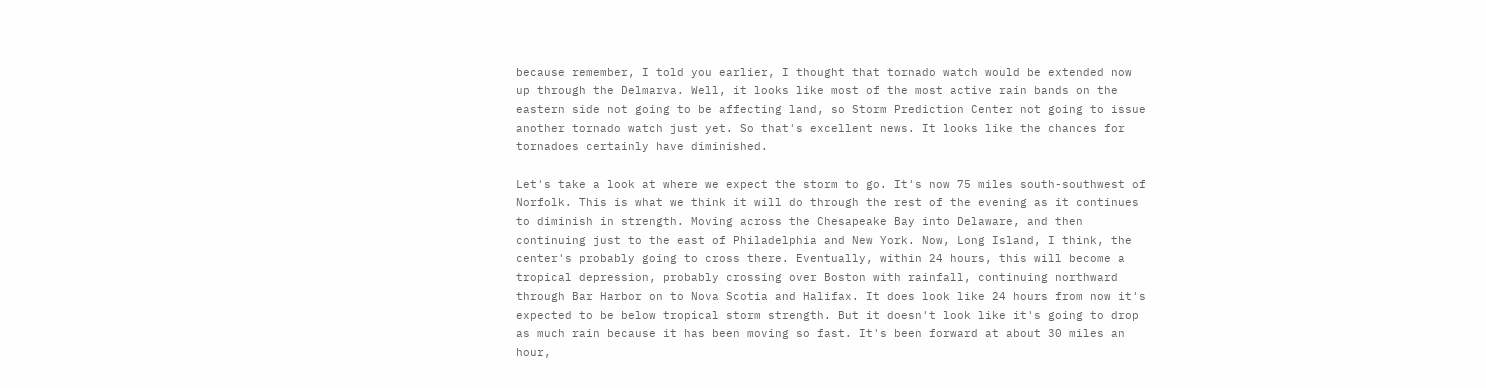because remember, I told you earlier, I thought that tornado watch would be extended now up through the Delmarva. Well, it looks like most of the most active rain bands on the eastern side not going to be affecting land, so Storm Prediction Center not going to issue another tornado watch just yet. So that's excellent news. It looks like the chances for tornadoes certainly have diminished.

Let's take a look at where we expect the storm to go. It's now 75 miles south-southwest of Norfolk. This is what we think it will do through the rest of the evening as it continues to diminish in strength. Moving across the Chesapeake Bay into Delaware, and then continuing just to the east of Philadelphia and New York. Now, Long Island, I think, the center's probably going to cross there. Eventually, within 24 hours, this will become a tropical depression, probably crossing over Boston with rainfall, continuing northward through Bar Harbor on to Nova Scotia and Halifax. It does look like 24 hours from now it's expected to be below tropical storm strength. But it doesn't look like it's going to drop as much rain because it has been moving so fast. It's been forward at about 30 miles an hour,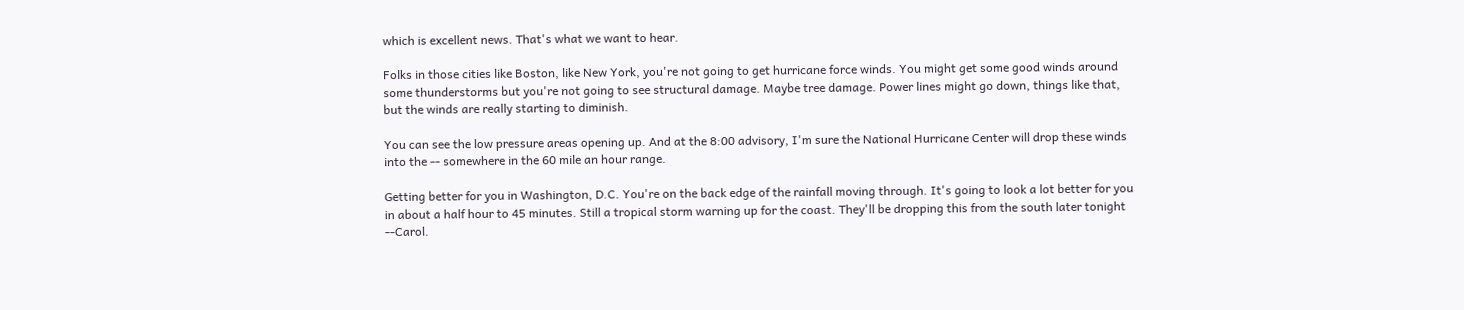which is excellent news. That's what we want to hear.

Folks in those cities like Boston, like New York, you're not going to get hurricane force winds. You might get some good winds around some thunderstorms but you're not going to see structural damage. Maybe tree damage. Power lines might go down, things like that, but the winds are really starting to diminish.

You can see the low pressure areas opening up. And at the 8:00 advisory, I'm sure the National Hurricane Center will drop these winds into the -- somewhere in the 60 mile an hour range.

Getting better for you in Washington, D.C. You're on the back edge of the rainfall moving through. It's going to look a lot better for you in about a half hour to 45 minutes. Still a tropical storm warning up for the coast. They'll be dropping this from the south later tonight --Carol.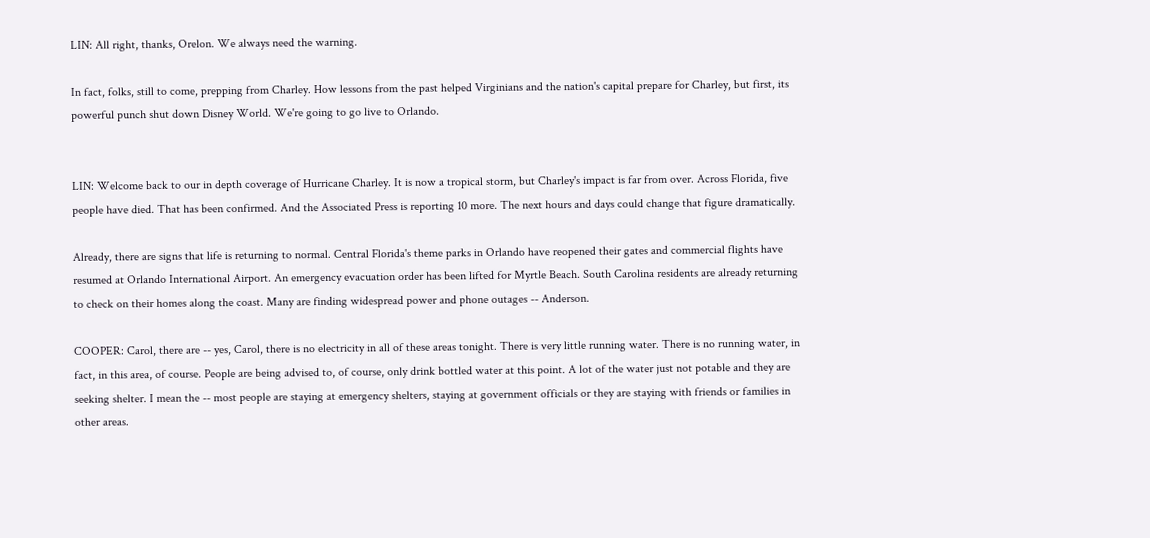LIN: All right, thanks, Orelon. We always need the warning.

In fact, folks, still to come, prepping from Charley. How lessons from the past helped Virginians and the nation's capital prepare for Charley, but first, its powerful punch shut down Disney World. We're going to go live to Orlando.


LIN: Welcome back to our in depth coverage of Hurricane Charley. It is now a tropical storm, but Charley's impact is far from over. Across Florida, five people have died. That has been confirmed. And the Associated Press is reporting 10 more. The next hours and days could change that figure dramatically.

Already, there are signs that life is returning to normal. Central Florida's theme parks in Orlando have reopened their gates and commercial flights have resumed at Orlando International Airport. An emergency evacuation order has been lifted for Myrtle Beach. South Carolina residents are already returning to check on their homes along the coast. Many are finding widespread power and phone outages -- Anderson.

COOPER: Carol, there are -- yes, Carol, there is no electricity in all of these areas tonight. There is very little running water. There is no running water, in fact, in this area, of course. People are being advised to, of course, only drink bottled water at this point. A lot of the water just not potable and they are seeking shelter. I mean the -- most people are staying at emergency shelters, staying at government officials or they are staying with friends or families in other areas.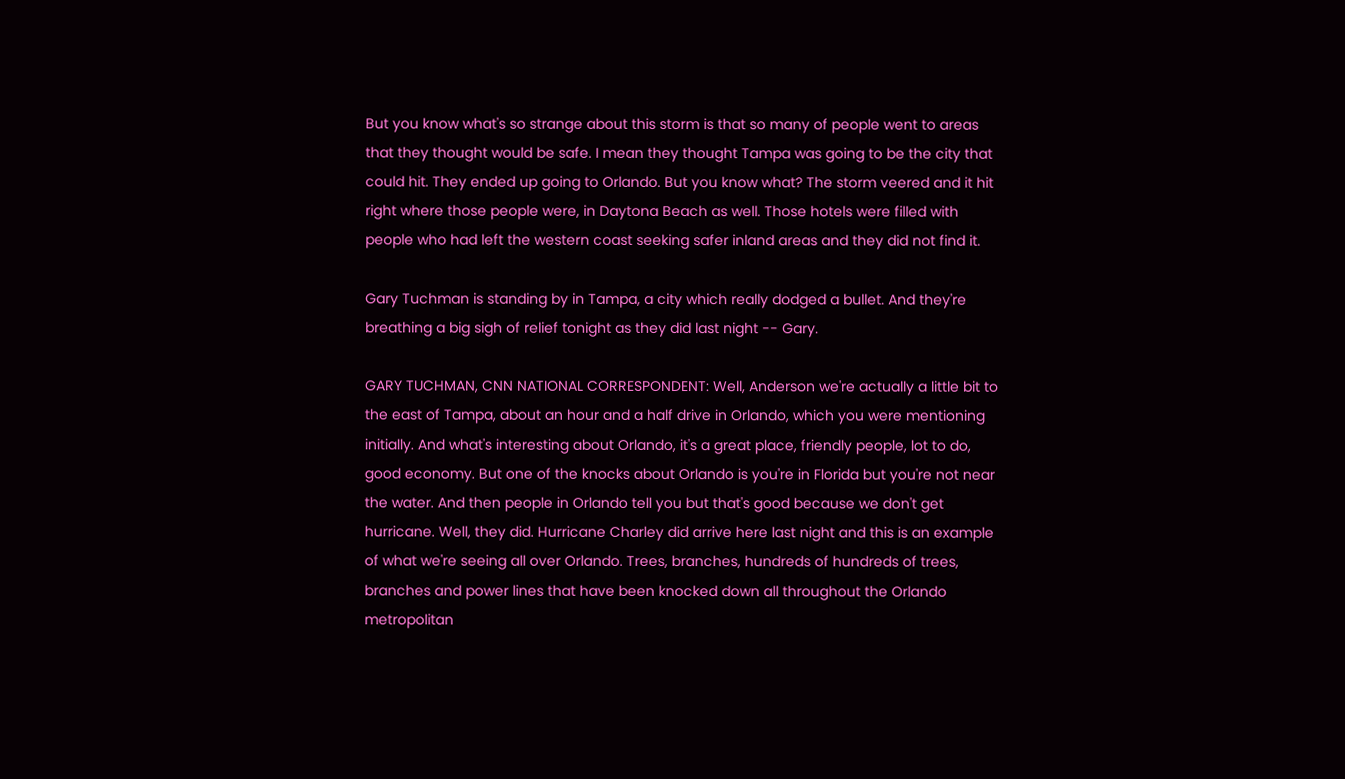But you know what's so strange about this storm is that so many of people went to areas that they thought would be safe. I mean they thought Tampa was going to be the city that could hit. They ended up going to Orlando. But you know what? The storm veered and it hit right where those people were, in Daytona Beach as well. Those hotels were filled with people who had left the western coast seeking safer inland areas and they did not find it.

Gary Tuchman is standing by in Tampa, a city which really dodged a bullet. And they're breathing a big sigh of relief tonight as they did last night -- Gary.

GARY TUCHMAN, CNN NATIONAL CORRESPONDENT: Well, Anderson we're actually a little bit to the east of Tampa, about an hour and a half drive in Orlando, which you were mentioning initially. And what's interesting about Orlando, it's a great place, friendly people, lot to do, good economy. But one of the knocks about Orlando is you're in Florida but you're not near the water. And then people in Orlando tell you but that's good because we don't get hurricane. Well, they did. Hurricane Charley did arrive here last night and this is an example of what we're seeing all over Orlando. Trees, branches, hundreds of hundreds of trees, branches and power lines that have been knocked down all throughout the Orlando metropolitan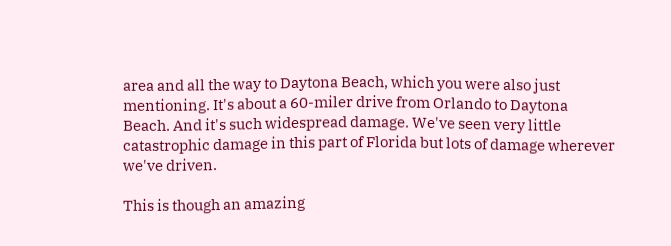area and all the way to Daytona Beach, which you were also just mentioning. It's about a 60-miler drive from Orlando to Daytona Beach. And it's such widespread damage. We've seen very little catastrophic damage in this part of Florida but lots of damage wherever we've driven.

This is though an amazing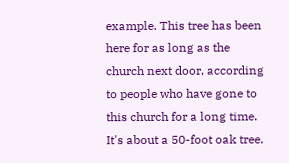example. This tree has been here for as long as the church next door, according to people who have gone to this church for a long time. It's about a 50-foot oak tree.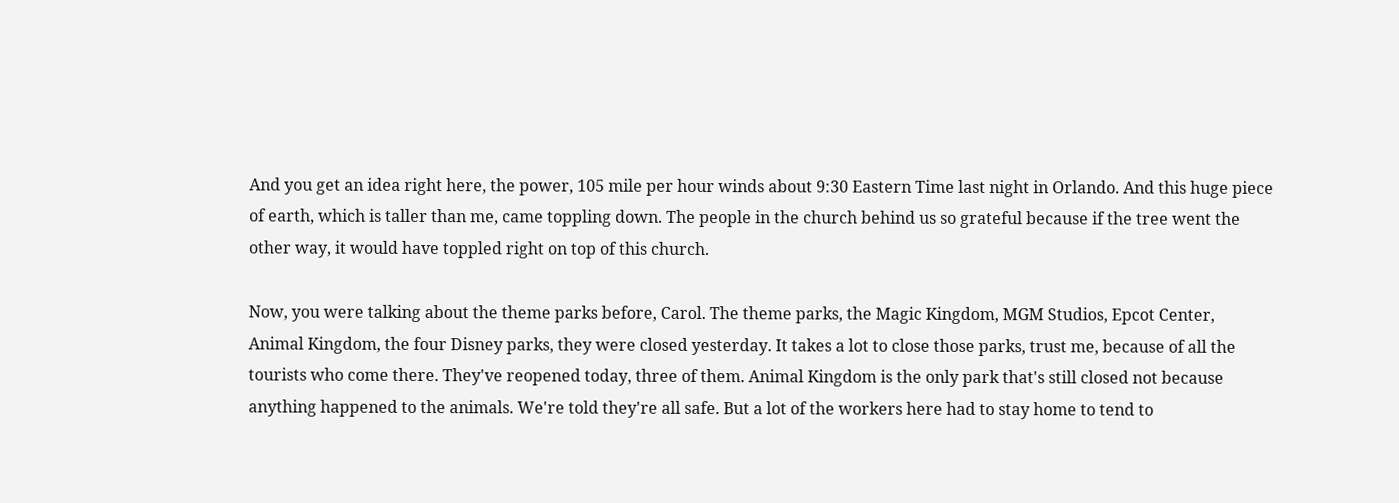And you get an idea right here, the power, 105 mile per hour winds about 9:30 Eastern Time last night in Orlando. And this huge piece of earth, which is taller than me, came toppling down. The people in the church behind us so grateful because if the tree went the other way, it would have toppled right on top of this church.

Now, you were talking about the theme parks before, Carol. The theme parks, the Magic Kingdom, MGM Studios, Epcot Center, Animal Kingdom, the four Disney parks, they were closed yesterday. It takes a lot to close those parks, trust me, because of all the tourists who come there. They've reopened today, three of them. Animal Kingdom is the only park that's still closed not because anything happened to the animals. We're told they're all safe. But a lot of the workers here had to stay home to tend to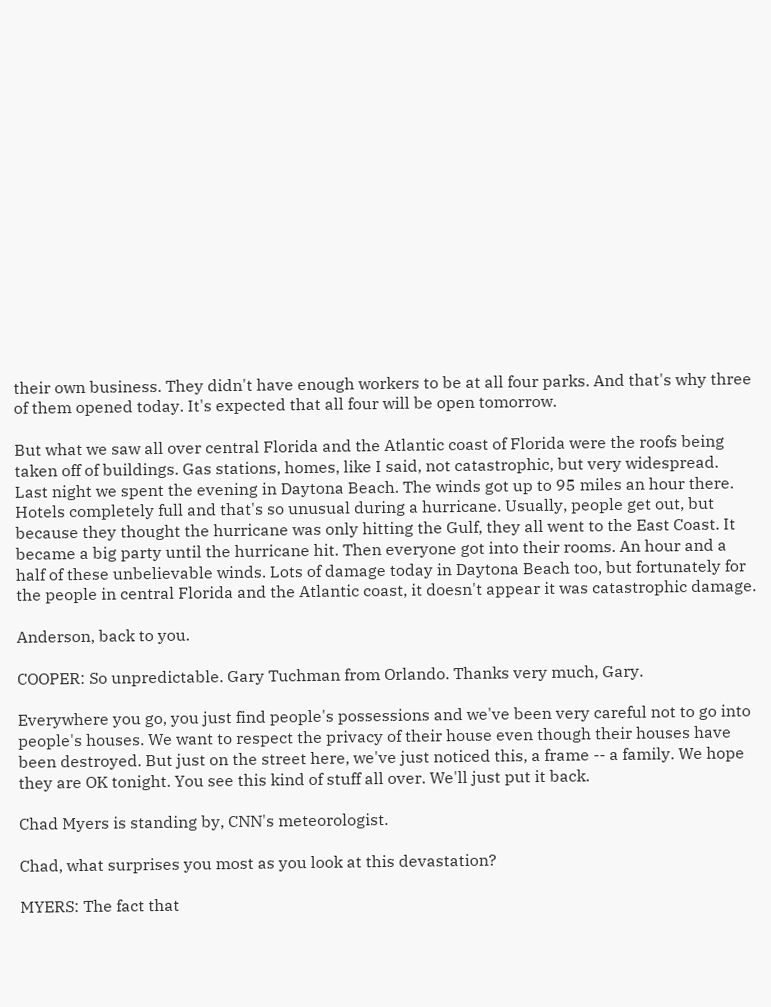their own business. They didn't have enough workers to be at all four parks. And that's why three of them opened today. It's expected that all four will be open tomorrow.

But what we saw all over central Florida and the Atlantic coast of Florida were the roofs being taken off of buildings. Gas stations, homes, like I said, not catastrophic, but very widespread. Last night we spent the evening in Daytona Beach. The winds got up to 95 miles an hour there. Hotels completely full and that's so unusual during a hurricane. Usually, people get out, but because they thought the hurricane was only hitting the Gulf, they all went to the East Coast. It became a big party until the hurricane hit. Then everyone got into their rooms. An hour and a half of these unbelievable winds. Lots of damage today in Daytona Beach too, but fortunately for the people in central Florida and the Atlantic coast, it doesn't appear it was catastrophic damage.

Anderson, back to you.

COOPER: So unpredictable. Gary Tuchman from Orlando. Thanks very much, Gary.

Everywhere you go, you just find people's possessions and we've been very careful not to go into people's houses. We want to respect the privacy of their house even though their houses have been destroyed. But just on the street here, we've just noticed this, a frame -- a family. We hope they are OK tonight. You see this kind of stuff all over. We'll just put it back.

Chad Myers is standing by, CNN's meteorologist.

Chad, what surprises you most as you look at this devastation?

MYERS: The fact that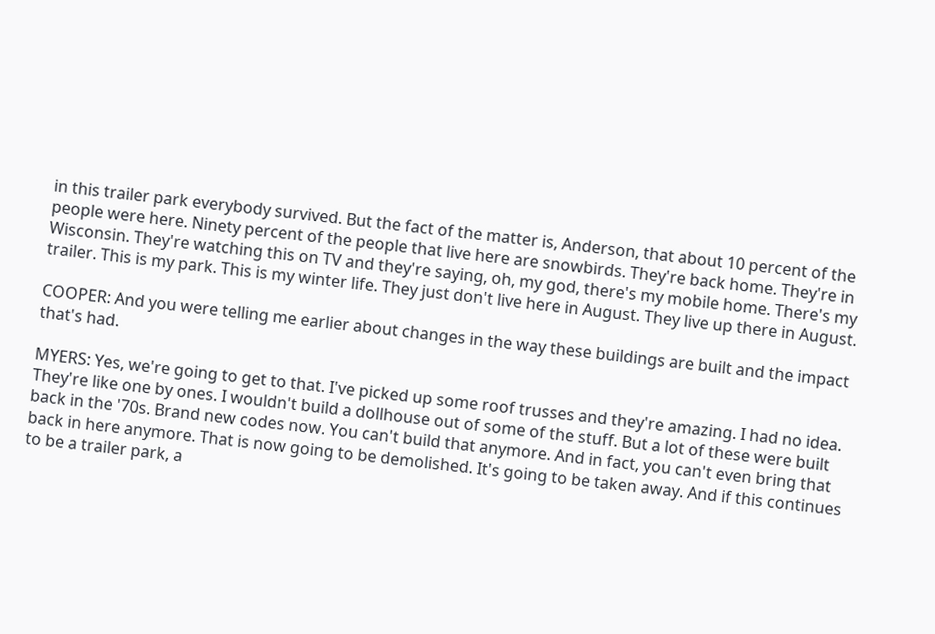in this trailer park everybody survived. But the fact of the matter is, Anderson, that about 10 percent of the people were here. Ninety percent of the people that live here are snowbirds. They're back home. They're in Wisconsin. They're watching this on TV and they're saying, oh, my god, there's my mobile home. There's my trailer. This is my park. This is my winter life. They just don't live here in August. They live up there in August.

COOPER: And you were telling me earlier about changes in the way these buildings are built and the impact that's had.

MYERS: Yes, we're going to get to that. I've picked up some roof trusses and they're amazing. I had no idea. They're like one by ones. I wouldn't build a dollhouse out of some of the stuff. But a lot of these were built back in the '70s. Brand new codes now. You can't build that anymore. And in fact, you can't even bring that back in here anymore. That is now going to be demolished. It's going to be taken away. And if this continues to be a trailer park, a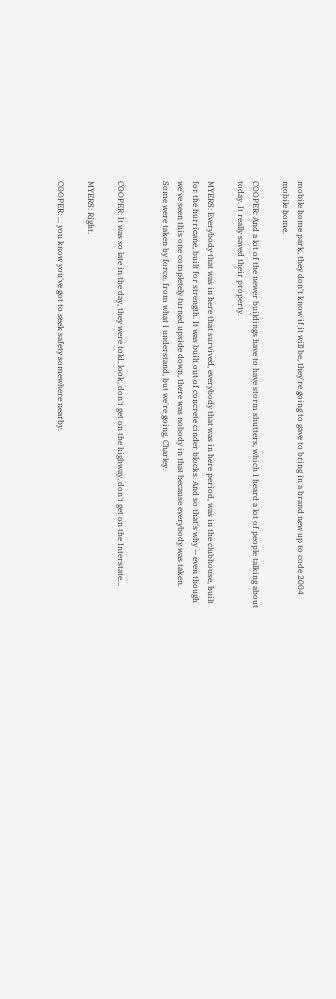mobile home park, they don't know if it will be, they're going to gave to bring in a brand new up to code 2004 mobile home.

COOPER: And a lot of the newer buildings have to have storm shutters, which I heard a lot of people talking about today. It really saved their property.

MYERS: Everybody that was in here that survived, everybody that was in here period, was in the clubhouse, built for the hurricane, built for strength. It was built out of concrete cinder blocks. And so that's why -- even though we've seen this one completely turned upside down, there was nobody in that because everybody was taken. Some were taken by force, from what I understand, but we're going, Charley.


COOPER: It was so late in the day, they were told, look, don't get on the highway, don't get on the Interstate...

MYERS: Right.

COOPER: ... you know you've got to seek safety somewhere nearby.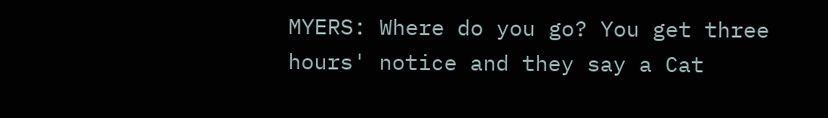MYERS: Where do you go? You get three hours' notice and they say a Cat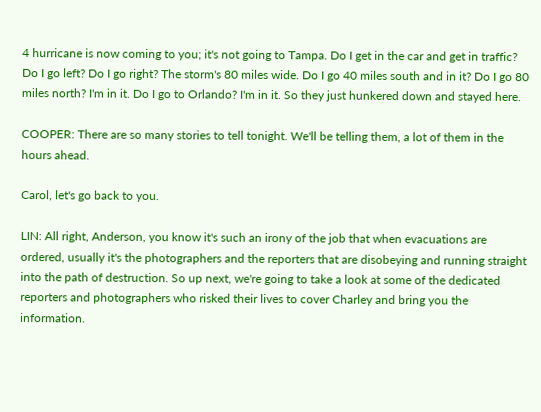4 hurricane is now coming to you; it's not going to Tampa. Do I get in the car and get in traffic? Do I go left? Do I go right? The storm's 80 miles wide. Do I go 40 miles south and in it? Do I go 80 miles north? I'm in it. Do I go to Orlando? I'm in it. So they just hunkered down and stayed here.

COOPER: There are so many stories to tell tonight. We'll be telling them, a lot of them in the hours ahead.

Carol, let's go back to you.

LIN: All right, Anderson, you know it's such an irony of the job that when evacuations are ordered, usually it's the photographers and the reporters that are disobeying and running straight into the path of destruction. So up next, we're going to take a look at some of the dedicated reporters and photographers who risked their lives to cover Charley and bring you the information.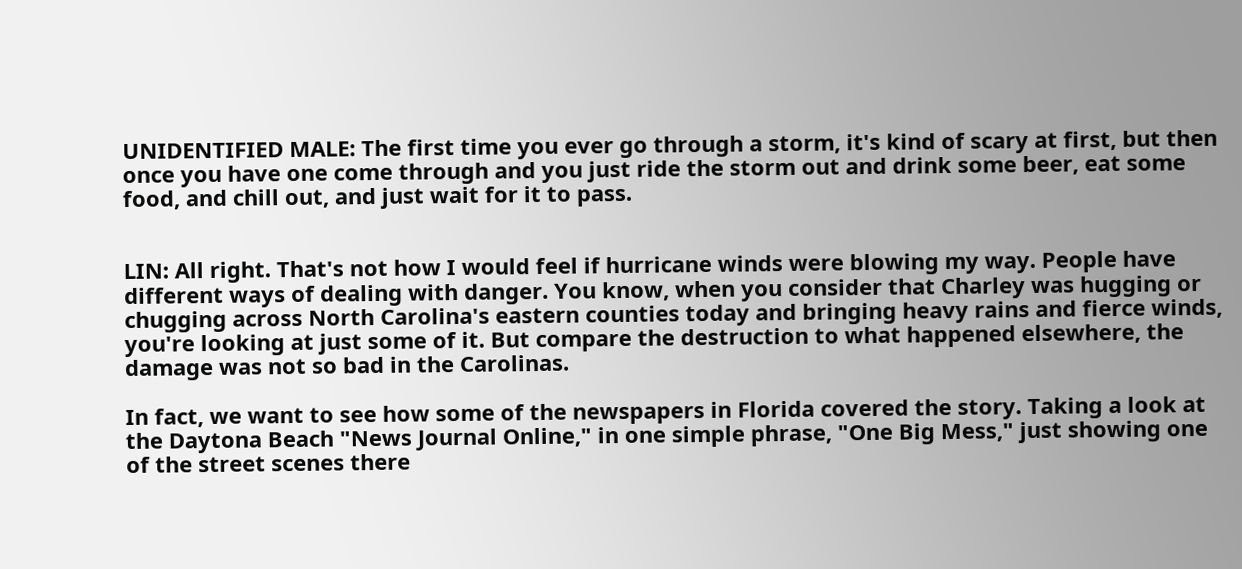UNIDENTIFIED MALE: The first time you ever go through a storm, it's kind of scary at first, but then once you have one come through and you just ride the storm out and drink some beer, eat some food, and chill out, and just wait for it to pass.


LIN: All right. That's not how I would feel if hurricane winds were blowing my way. People have different ways of dealing with danger. You know, when you consider that Charley was hugging or chugging across North Carolina's eastern counties today and bringing heavy rains and fierce winds, you're looking at just some of it. But compare the destruction to what happened elsewhere, the damage was not so bad in the Carolinas.

In fact, we want to see how some of the newspapers in Florida covered the story. Taking a look at the Daytona Beach "News Journal Online," in one simple phrase, "One Big Mess," just showing one of the street scenes there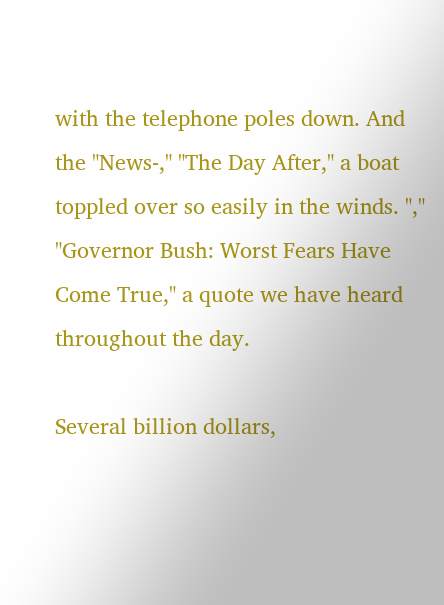with the telephone poles down. And the "News-," "The Day After," a boat toppled over so easily in the winds. "," "Governor Bush: Worst Fears Have Come True," a quote we have heard throughout the day.

Several billion dollars,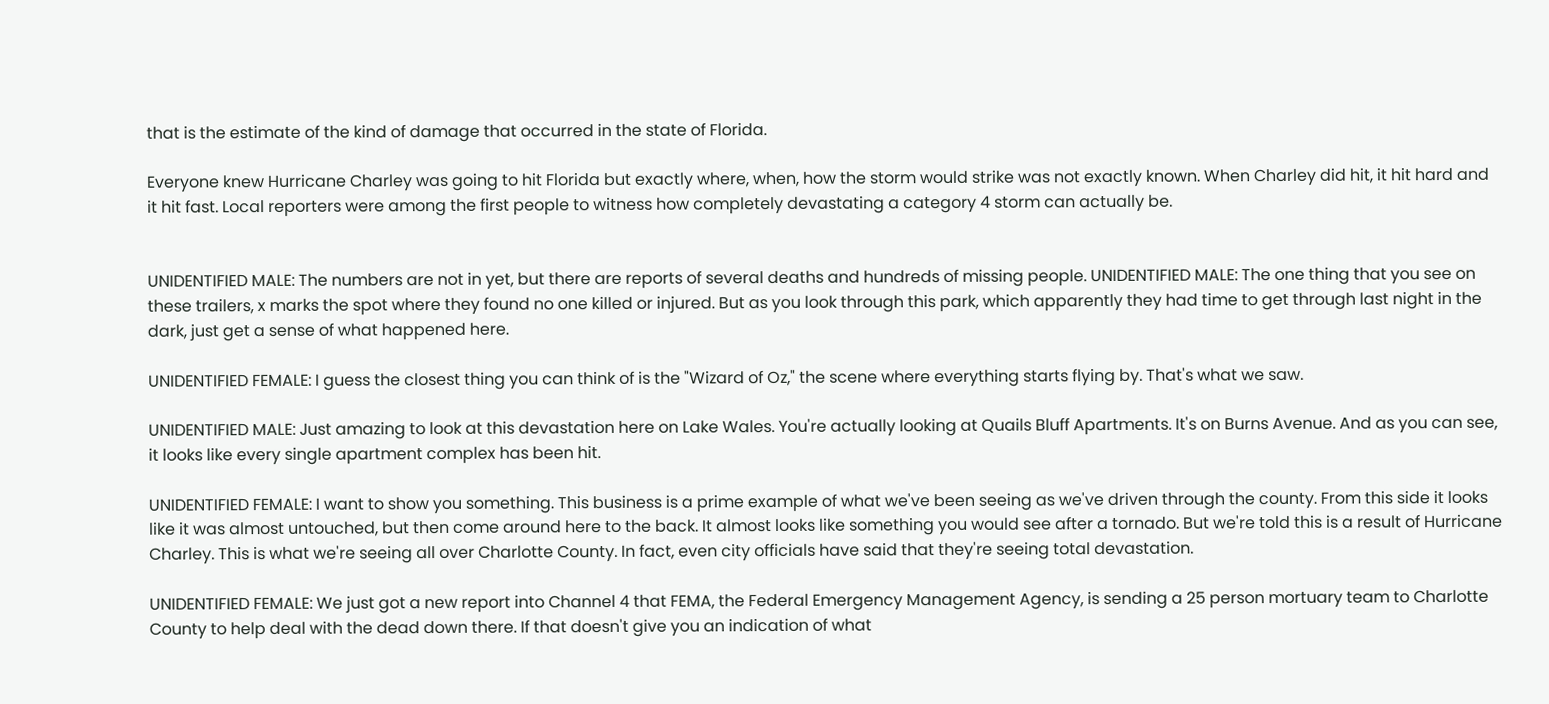that is the estimate of the kind of damage that occurred in the state of Florida.

Everyone knew Hurricane Charley was going to hit Florida but exactly where, when, how the storm would strike was not exactly known. When Charley did hit, it hit hard and it hit fast. Local reporters were among the first people to witness how completely devastating a category 4 storm can actually be.


UNIDENTIFIED MALE: The numbers are not in yet, but there are reports of several deaths and hundreds of missing people. UNIDENTIFIED MALE: The one thing that you see on these trailers, x marks the spot where they found no one killed or injured. But as you look through this park, which apparently they had time to get through last night in the dark, just get a sense of what happened here.

UNIDENTIFIED FEMALE: I guess the closest thing you can think of is the "Wizard of Oz," the scene where everything starts flying by. That's what we saw.

UNIDENTIFIED MALE: Just amazing to look at this devastation here on Lake Wales. You're actually looking at Quails Bluff Apartments. It's on Burns Avenue. And as you can see, it looks like every single apartment complex has been hit.

UNIDENTIFIED FEMALE: I want to show you something. This business is a prime example of what we've been seeing as we've driven through the county. From this side it looks like it was almost untouched, but then come around here to the back. It almost looks like something you would see after a tornado. But we're told this is a result of Hurricane Charley. This is what we're seeing all over Charlotte County. In fact, even city officials have said that they're seeing total devastation.

UNIDENTIFIED FEMALE: We just got a new report into Channel 4 that FEMA, the Federal Emergency Management Agency, is sending a 25 person mortuary team to Charlotte County to help deal with the dead down there. If that doesn't give you an indication of what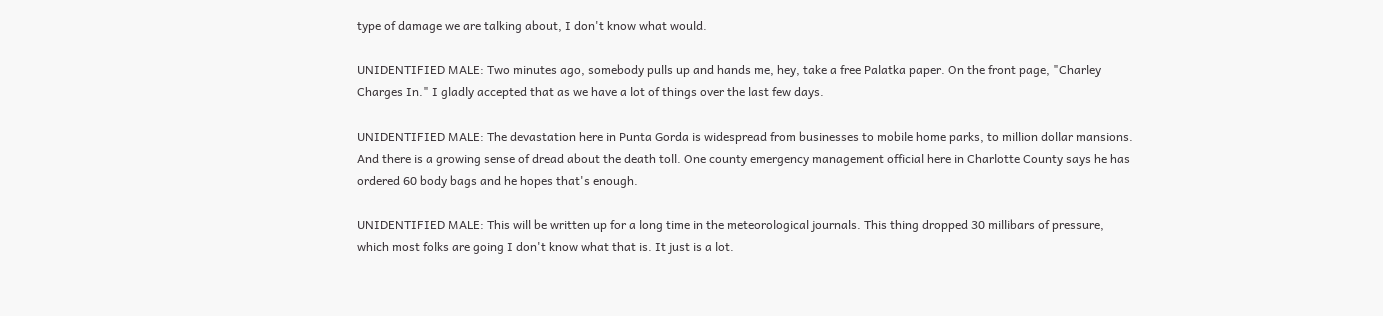type of damage we are talking about, I don't know what would.

UNIDENTIFIED MALE: Two minutes ago, somebody pulls up and hands me, hey, take a free Palatka paper. On the front page, "Charley Charges In." I gladly accepted that as we have a lot of things over the last few days.

UNIDENTIFIED MALE: The devastation here in Punta Gorda is widespread from businesses to mobile home parks, to million dollar mansions. And there is a growing sense of dread about the death toll. One county emergency management official here in Charlotte County says he has ordered 60 body bags and he hopes that's enough.

UNIDENTIFIED MALE: This will be written up for a long time in the meteorological journals. This thing dropped 30 millibars of pressure, which most folks are going I don't know what that is. It just is a lot.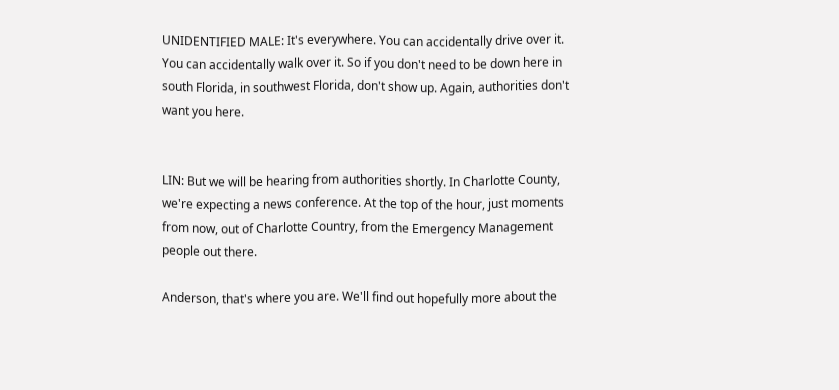UNIDENTIFIED MALE: It's everywhere. You can accidentally drive over it. You can accidentally walk over it. So if you don't need to be down here in south Florida, in southwest Florida, don't show up. Again, authorities don't want you here.


LIN: But we will be hearing from authorities shortly. In Charlotte County, we're expecting a news conference. At the top of the hour, just moments from now, out of Charlotte Country, from the Emergency Management people out there.

Anderson, that's where you are. We'll find out hopefully more about the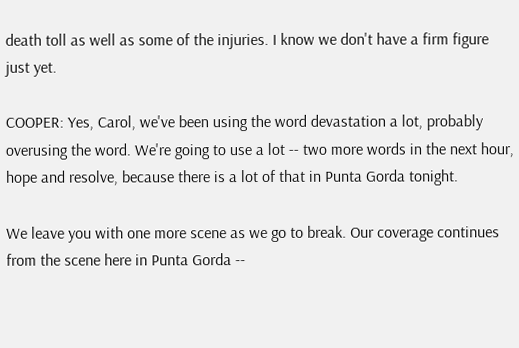death toll as well as some of the injuries. I know we don't have a firm figure just yet.

COOPER: Yes, Carol, we've been using the word devastation a lot, probably overusing the word. We're going to use a lot -- two more words in the next hour, hope and resolve, because there is a lot of that in Punta Gorda tonight.

We leave you with one more scene as we go to break. Our coverage continues from the scene here in Punta Gorda --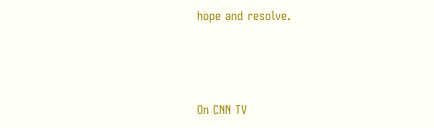hope and resolve.



On CNN TV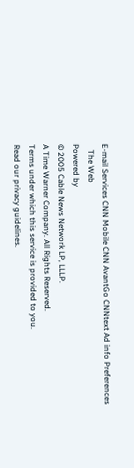E-mail Services CNN Mobile CNN AvantGo CNNtext Ad info Preferences
   The Web
Powered by
© 2005 Cable News Network LP, LLLP.
A Time Warner Company. All Rights Reserved.
Terms under which this service is provided to you.
Read our privacy guidelines.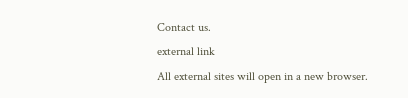Contact us.
external link
All external sites will open in a new browser.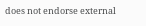does not endorse external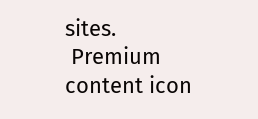sites.
 Premium content icon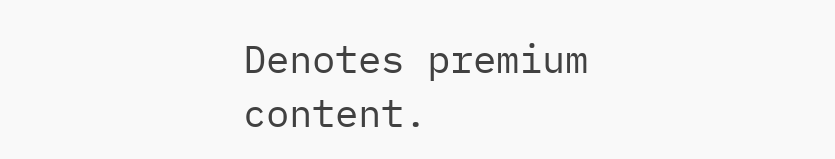Denotes premium content.